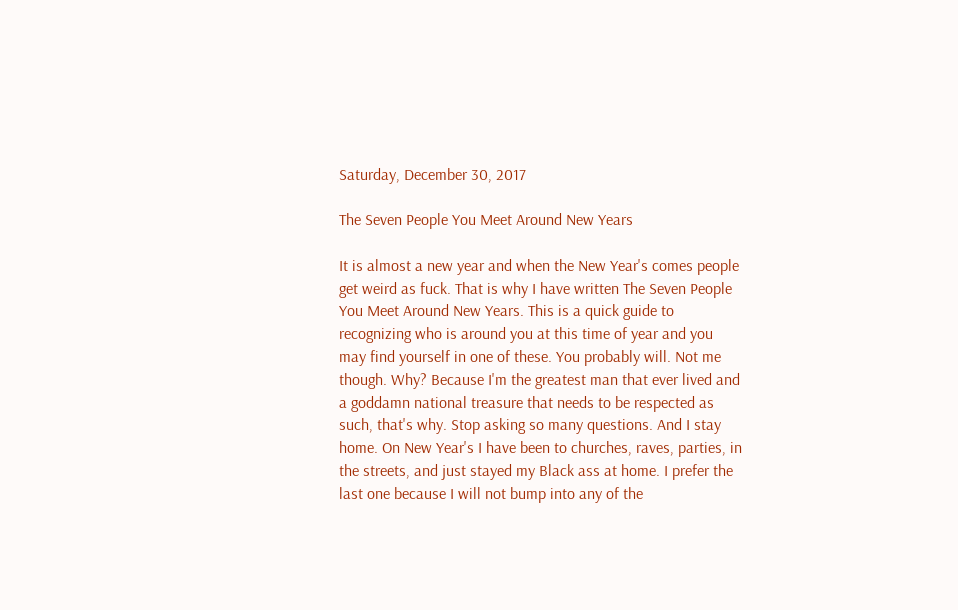Saturday, December 30, 2017

The Seven People You Meet Around New Years

It is almost a new year and when the New Year's comes people get weird as fuck. That is why I have written The Seven People You Meet Around New Years. This is a quick guide to recognizing who is around you at this time of year and you may find yourself in one of these. You probably will. Not me though. Why? Because I'm the greatest man that ever lived and a goddamn national treasure that needs to be respected as such, that's why. Stop asking so many questions. And I stay home. On New Year's I have been to churches, raves, parties, in the streets, and just stayed my Black ass at home. I prefer the last one because I will not bump into any of the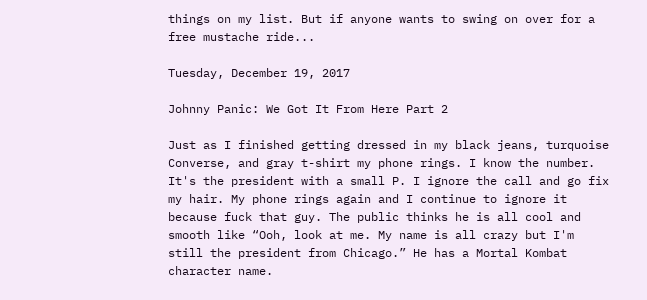things on my list. But if anyone wants to swing on over for a free mustache ride...

Tuesday, December 19, 2017

Johnny Panic: We Got It From Here Part 2

Just as I finished getting dressed in my black jeans, turquoise Converse, and gray t-shirt my phone rings. I know the number. It's the president with a small P. I ignore the call and go fix my hair. My phone rings again and I continue to ignore it because fuck that guy. The public thinks he is all cool and smooth like “Ooh, look at me. My name is all crazy but I'm still the president from Chicago.” He has a Mortal Kombat character name.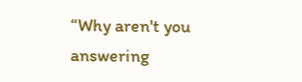“Why aren't you answering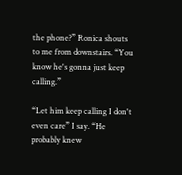the phone?” Ronica shouts to me from downstairs. “You know he's gonna just keep calling.”

“Let him keep calling I don't even care” I say. “He probably knew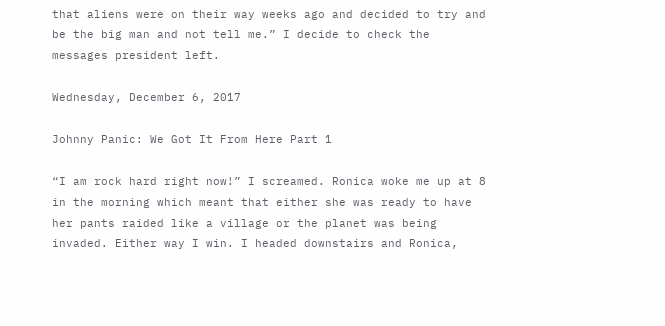that aliens were on their way weeks ago and decided to try and be the big man and not tell me.” I decide to check the messages president left.

Wednesday, December 6, 2017

Johnny Panic: We Got It From Here Part 1

“I am rock hard right now!” I screamed. Ronica woke me up at 8 in the morning which meant that either she was ready to have her pants raided like a village or the planet was being invaded. Either way I win. I headed downstairs and Ronica,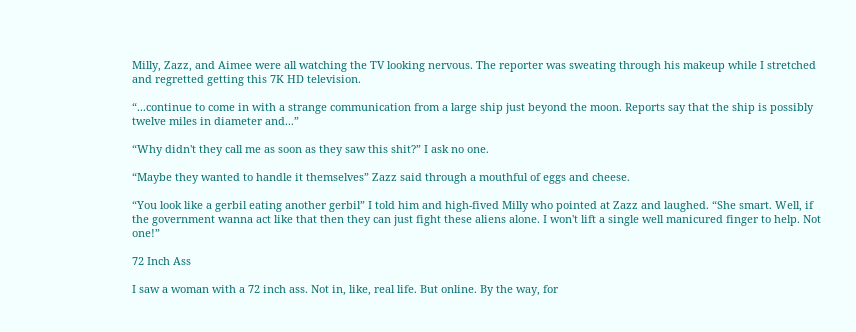Milly, Zazz, and Aimee were all watching the TV looking nervous. The reporter was sweating through his makeup while I stretched and regretted getting this 7K HD television.

“...continue to come in with a strange communication from a large ship just beyond the moon. Reports say that the ship is possibly twelve miles in diameter and...”

“Why didn't they call me as soon as they saw this shit?” I ask no one.

“Maybe they wanted to handle it themselves” Zazz said through a mouthful of eggs and cheese.

“You look like a gerbil eating another gerbil” I told him and high-fived Milly who pointed at Zazz and laughed. “She smart. Well, if the government wanna act like that then they can just fight these aliens alone. I won't lift a single well manicured finger to help. Not one!”

72 Inch Ass

I saw a woman with a 72 inch ass. Not in, like, real life. But online. By the way, for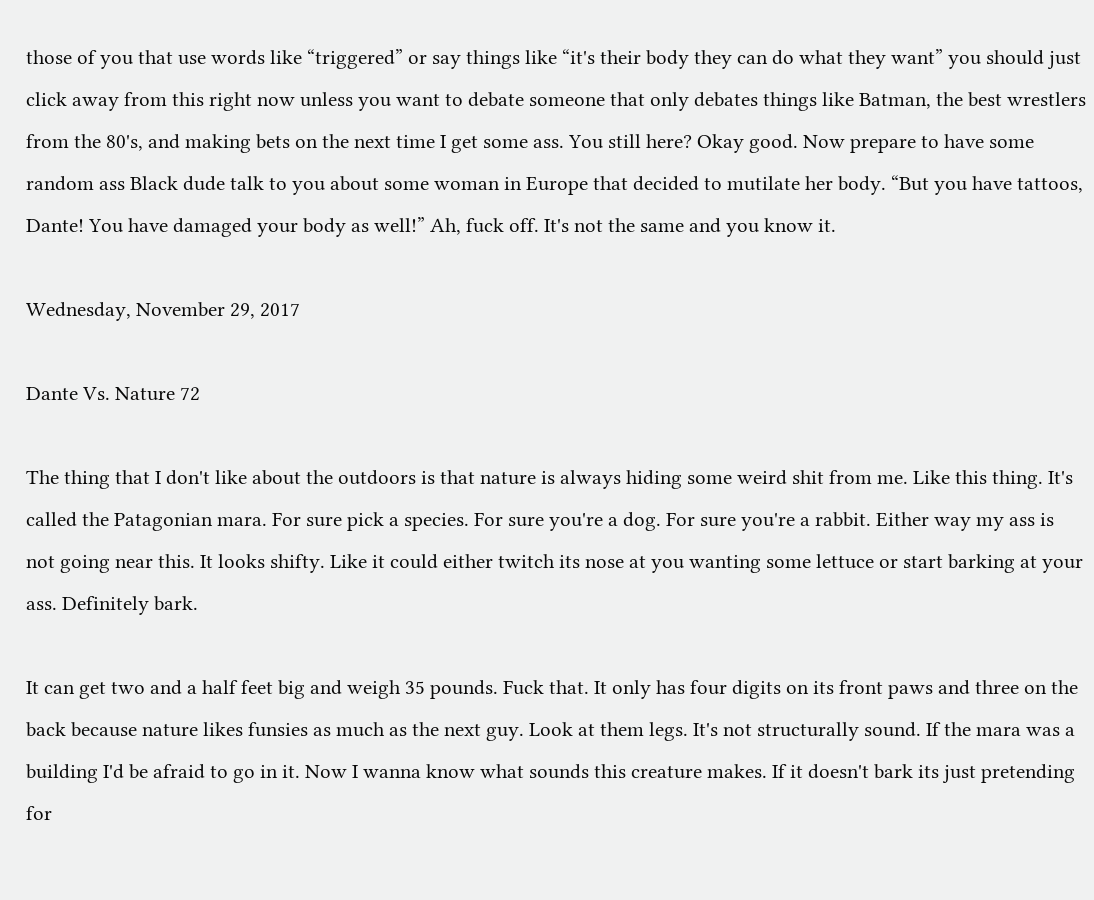those of you that use words like “triggered” or say things like “it's their body they can do what they want” you should just click away from this right now unless you want to debate someone that only debates things like Batman, the best wrestlers from the 80's, and making bets on the next time I get some ass. You still here? Okay good. Now prepare to have some random ass Black dude talk to you about some woman in Europe that decided to mutilate her body. “But you have tattoos, Dante! You have damaged your body as well!” Ah, fuck off. It's not the same and you know it.

Wednesday, November 29, 2017

Dante Vs. Nature 72

The thing that I don't like about the outdoors is that nature is always hiding some weird shit from me. Like this thing. It's called the Patagonian mara. For sure pick a species. For sure you're a dog. For sure you're a rabbit. Either way my ass is not going near this. It looks shifty. Like it could either twitch its nose at you wanting some lettuce or start barking at your ass. Definitely bark.

It can get two and a half feet big and weigh 35 pounds. Fuck that. It only has four digits on its front paws and three on the back because nature likes funsies as much as the next guy. Look at them legs. It's not structurally sound. If the mara was a building I'd be afraid to go in it. Now I wanna know what sounds this creature makes. If it doesn't bark its just pretending for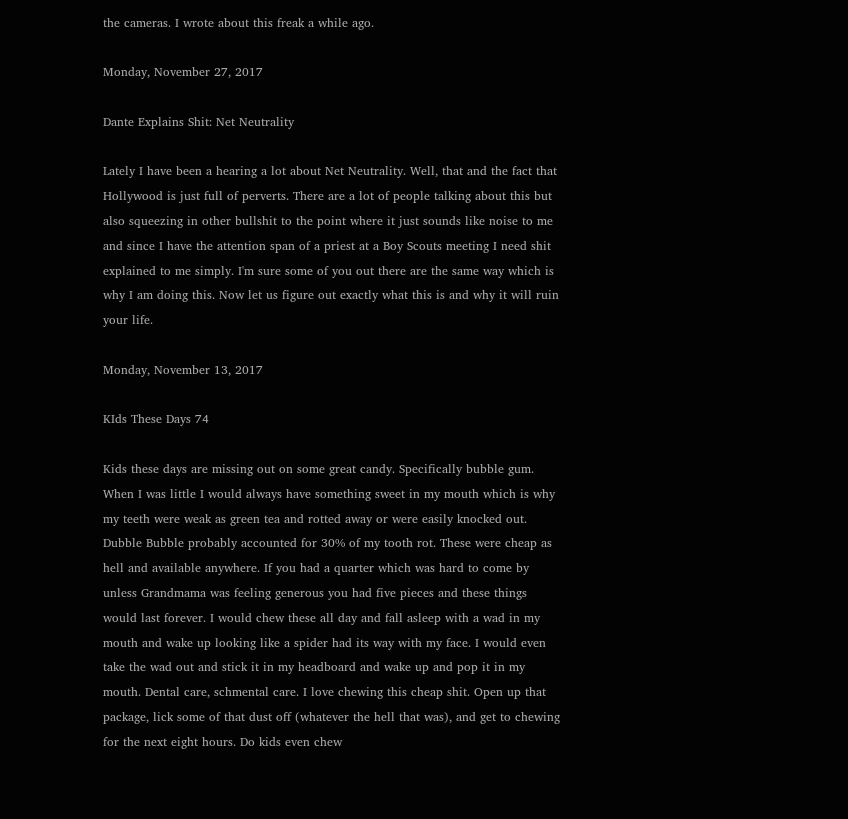the cameras. I wrote about this freak a while ago.

Monday, November 27, 2017

Dante Explains Shit: Net Neutrality

Lately I have been a hearing a lot about Net Neutrality. Well, that and the fact that Hollywood is just full of perverts. There are a lot of people talking about this but also squeezing in other bullshit to the point where it just sounds like noise to me and since I have the attention span of a priest at a Boy Scouts meeting I need shit explained to me simply. I'm sure some of you out there are the same way which is why I am doing this. Now let us figure out exactly what this is and why it will ruin your life.

Monday, November 13, 2017

KIds These Days 74

Kids these days are missing out on some great candy. Specifically bubble gum. When I was little I would always have something sweet in my mouth which is why my teeth were weak as green tea and rotted away or were easily knocked out. Dubble Bubble probably accounted for 30% of my tooth rot. These were cheap as hell and available anywhere. If you had a quarter which was hard to come by unless Grandmama was feeling generous you had five pieces and these things would last forever. I would chew these all day and fall asleep with a wad in my mouth and wake up looking like a spider had its way with my face. I would even take the wad out and stick it in my headboard and wake up and pop it in my mouth. Dental care, schmental care. I love chewing this cheap shit. Open up that package, lick some of that dust off (whatever the hell that was), and get to chewing for the next eight hours. Do kids even chew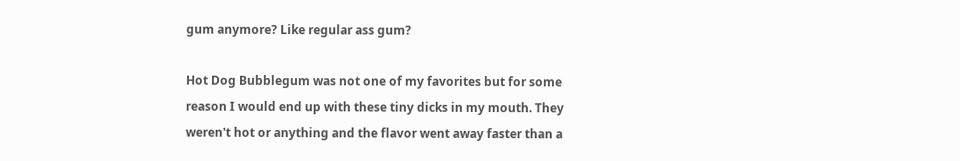gum anymore? Like regular ass gum?

Hot Dog Bubblegum was not one of my favorites but for some reason I would end up with these tiny dicks in my mouth. They weren't hot or anything and the flavor went away faster than a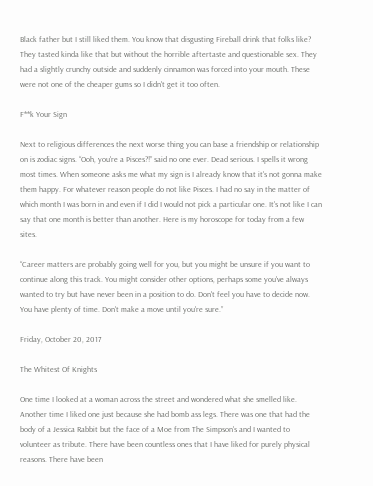Black father but I still liked them. You know that disgusting Fireball drink that folks like? They tasted kinda like that but without the horrible aftertaste and questionable sex. They had a slightly crunchy outside and suddenly cinnamon was forced into your mouth. These were not one of the cheaper gums so I didn't get it too often.

F**k Your Sign

Next to religious differences the next worse thing you can base a friendship or relationship on is zodiac signs. “Ooh, you're a Pisces?!” said no one ever. Dead serious. I spells it wrong most times. When someone asks me what my sign is I already know that it's not gonna make them happy. For whatever reason people do not like Pisces. I had no say in the matter of which month I was born in and even if I did I would not pick a particular one. It's not like I can say that one month is better than another. Here is my horoscope for today from a few sites.

“Career matters are probably going well for you, but you might be unsure if you want to continue along this track. You might consider other options, perhaps some you've always wanted to try but have never been in a position to do. Don't feel you have to decide now. You have plenty of time. Don't make a move until you're sure.”

Friday, October 20, 2017

The Whitest Of Knights

One time I looked at a woman across the street and wondered what she smelled like. Another time I liked one just because she had bomb ass legs. There was one that had the body of a Jessica Rabbit but the face of a Moe from The Simpson's and I wanted to volunteer as tribute. There have been countless ones that I have liked for purely physical reasons. There have been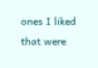ones I liked that were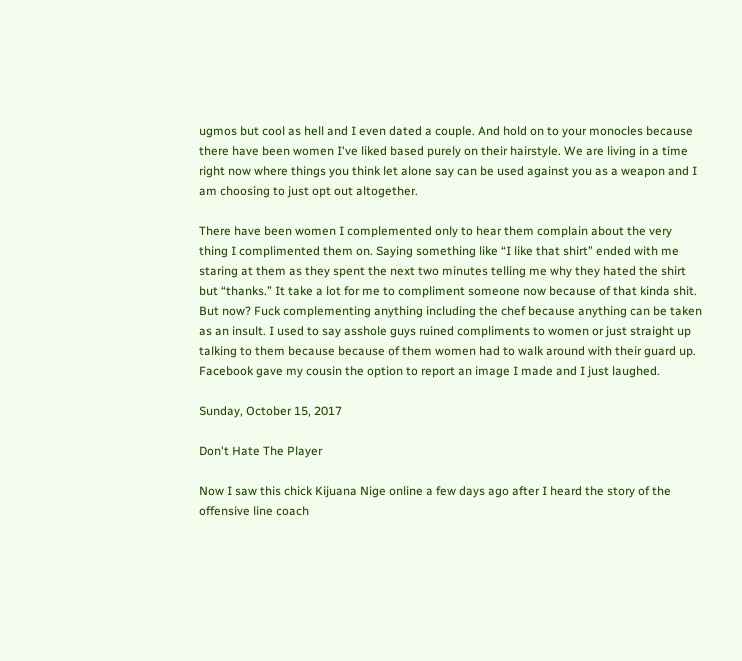ugmos but cool as hell and I even dated a couple. And hold on to your monocles because there have been women I've liked based purely on their hairstyle. We are living in a time right now where things you think let alone say can be used against you as a weapon and I am choosing to just opt out altogether.

There have been women I complemented only to hear them complain about the very thing I complimented them on. Saying something like “I like that shirt” ended with me staring at them as they spent the next two minutes telling me why they hated the shirt but “thanks.” It take a lot for me to compliment someone now because of that kinda shit. But now? Fuck complementing anything including the chef because anything can be taken as an insult. I used to say asshole guys ruined compliments to women or just straight up talking to them because because of them women had to walk around with their guard up. Facebook gave my cousin the option to report an image I made and I just laughed.

Sunday, October 15, 2017

Don't Hate The Player

Now I saw this chick Kijuana Nige online a few days ago after I heard the story of the offensive line coach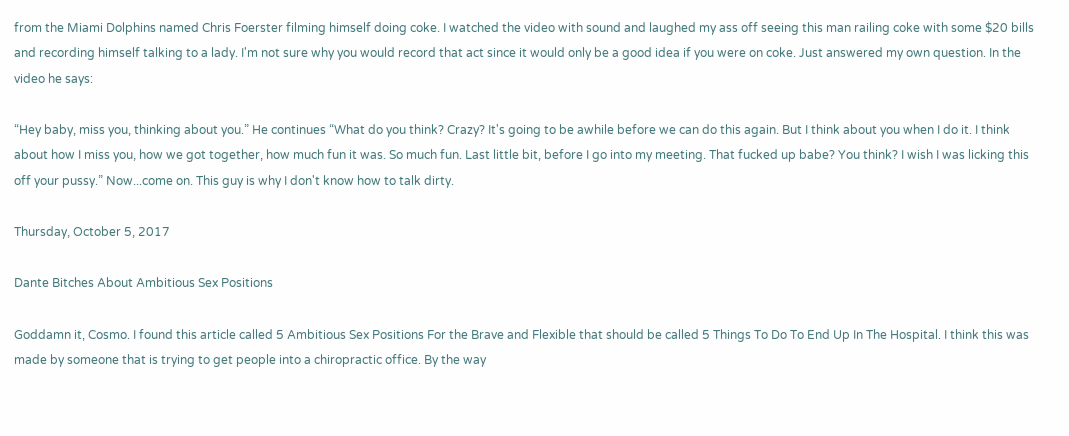from the Miami Dolphins named Chris Foerster filming himself doing coke. I watched the video with sound and laughed my ass off seeing this man railing coke with some $20 bills and recording himself talking to a lady. I'm not sure why you would record that act since it would only be a good idea if you were on coke. Just answered my own question. In the video he says:

“Hey baby, miss you, thinking about you.” He continues “What do you think? Crazy? It's going to be awhile before we can do this again. But I think about you when I do it. I think about how I miss you, how we got together, how much fun it was. So much fun. Last little bit, before I go into my meeting. That fucked up babe? You think? I wish I was licking this off your pussy.” Now...come on. This guy is why I don't know how to talk dirty.

Thursday, October 5, 2017

Dante Bitches About Ambitious Sex Positions

Goddamn it, Cosmo. I found this article called 5 Ambitious Sex Positions For the Brave and Flexible that should be called 5 Things To Do To End Up In The Hospital. I think this was made by someone that is trying to get people into a chiropractic office. By the way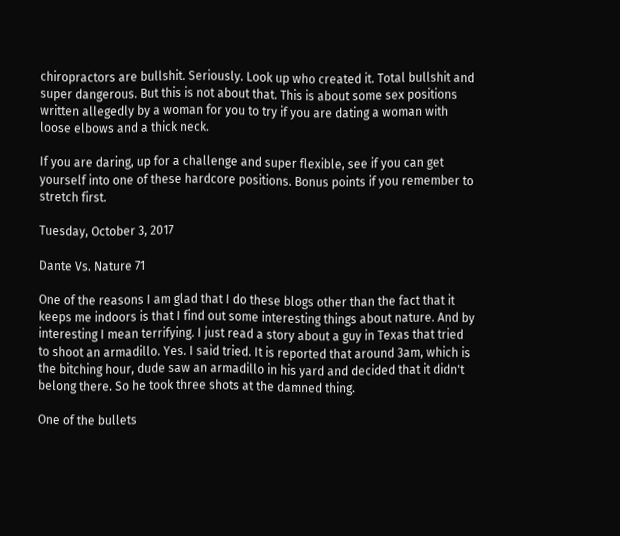chiropractors are bullshit. Seriously. Look up who created it. Total bullshit and super dangerous. But this is not about that. This is about some sex positions written allegedly by a woman for you to try if you are dating a woman with loose elbows and a thick neck.

If you are daring, up for a challenge and super flexible, see if you can get yourself into one of these hardcore positions. Bonus points if you remember to stretch first.

Tuesday, October 3, 2017

Dante Vs. Nature 71

One of the reasons I am glad that I do these blogs other than the fact that it keeps me indoors is that I find out some interesting things about nature. And by interesting I mean terrifying. I just read a story about a guy in Texas that tried to shoot an armadillo. Yes. I said tried. It is reported that around 3am, which is the bitching hour, dude saw an armadillo in his yard and decided that it didn't belong there. So he took three shots at the damned thing.

One of the bullets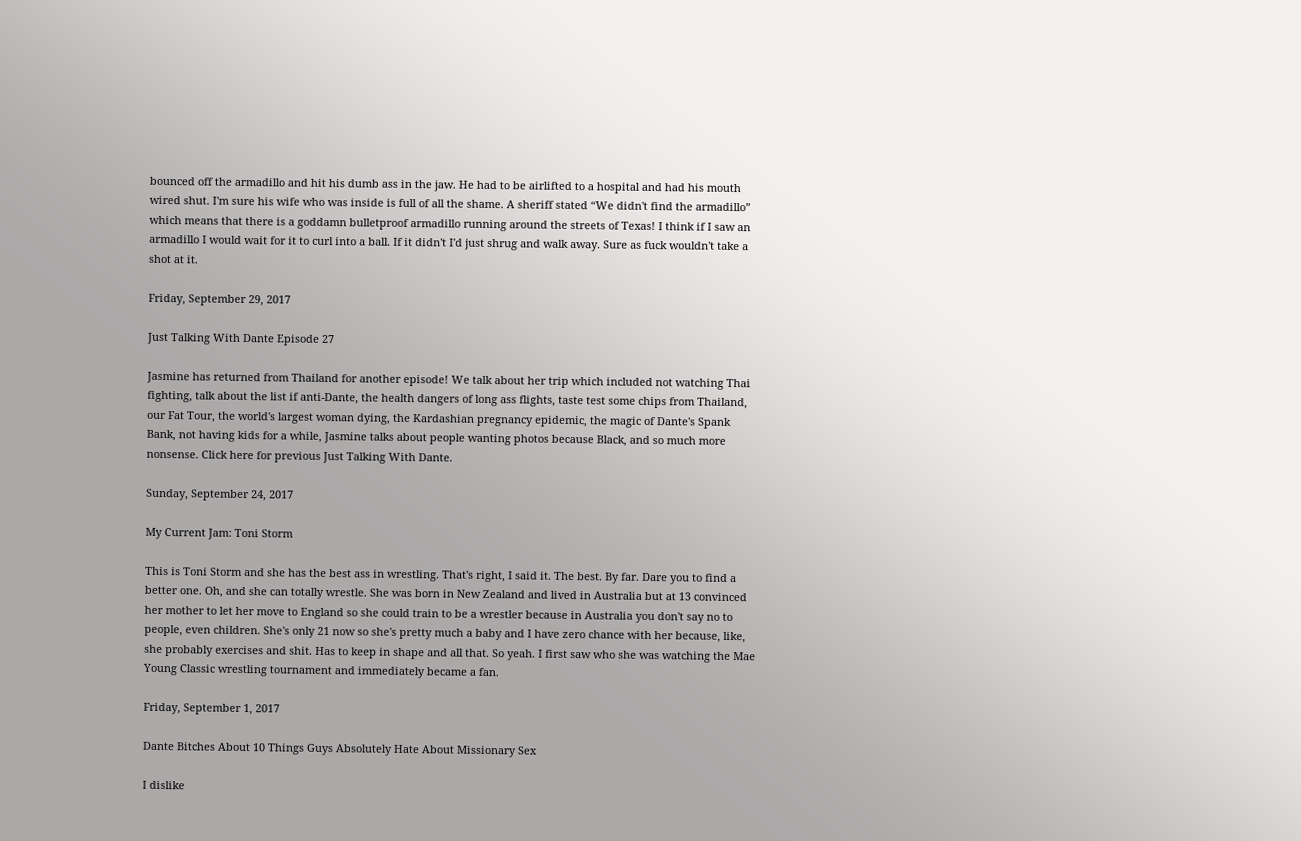bounced off the armadillo and hit his dumb ass in the jaw. He had to be airlifted to a hospital and had his mouth wired shut. I'm sure his wife who was inside is full of all the shame. A sheriff stated “We didn't find the armadillo” which means that there is a goddamn bulletproof armadillo running around the streets of Texas! I think if I saw an armadillo I would wait for it to curl into a ball. If it didn't I'd just shrug and walk away. Sure as fuck wouldn't take a shot at it.

Friday, September 29, 2017

Just Talking With Dante Episode 27

Jasmine has returned from Thailand for another episode! We talk about her trip which included not watching Thai fighting, talk about the list if anti-Dante, the health dangers of long ass flights, taste test some chips from Thailand, our Fat Tour, the world's largest woman dying, the Kardashian pregnancy epidemic, the magic of Dante's Spank Bank, not having kids for a while, Jasmine talks about people wanting photos because Black, and so much more nonsense. Click here for previous Just Talking With Dante.

Sunday, September 24, 2017

My Current Jam: Toni Storm

This is Toni Storm and she has the best ass in wrestling. That's right, I said it. The best. By far. Dare you to find a better one. Oh, and she can totally wrestle. She was born in New Zealand and lived in Australia but at 13 convinced her mother to let her move to England so she could train to be a wrestler because in Australia you don't say no to people, even children. She's only 21 now so she's pretty much a baby and I have zero chance with her because, like, she probably exercises and shit. Has to keep in shape and all that. So yeah. I first saw who she was watching the Mae Young Classic wrestling tournament and immediately became a fan.

Friday, September 1, 2017

Dante Bitches About 10 Things Guys Absolutely Hate About Missionary Sex

I dislike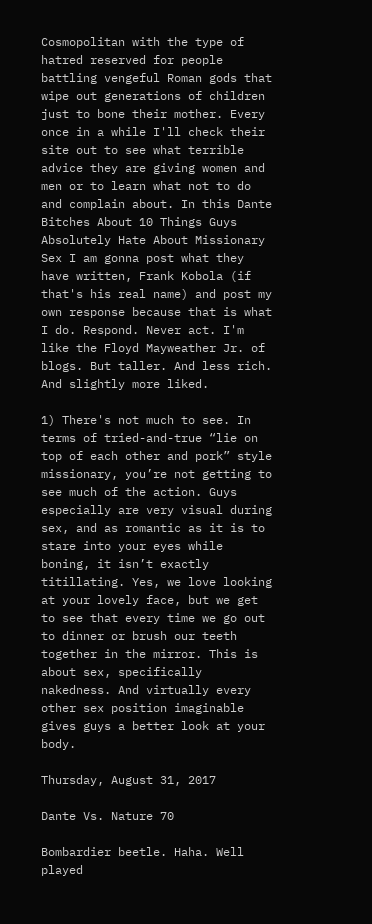Cosmopolitan with the type of hatred reserved for people battling vengeful Roman gods that wipe out generations of children just to bone their mother. Every once in a while I'll check their site out to see what terrible advice they are giving women and men or to learn what not to do and complain about. In this Dante Bitches About 10 Things Guys Absolutely Hate About Missionary Sex I am gonna post what they have written, Frank Kobola (if that's his real name) and post my own response because that is what I do. Respond. Never act. I'm like the Floyd Mayweather Jr. of blogs. But taller. And less rich. And slightly more liked.

1) There's not much to see. In terms of tried-and-true “lie on top of each other and pork” style missionary, you’re not getting to see much of the action. Guys especially are very visual during sex, and as romantic as it is to stare into your eyes while boning, it isn’t exactly titillating. Yes, we love looking at your lovely face, but we get to see that every time we go out to dinner or brush our teeth together in the mirror. This is about sex, specifically nakedness. And virtually every other sex position imaginable gives guys a better look at your body.

Thursday, August 31, 2017

Dante Vs. Nature 70

Bombardier beetle. Haha. Well played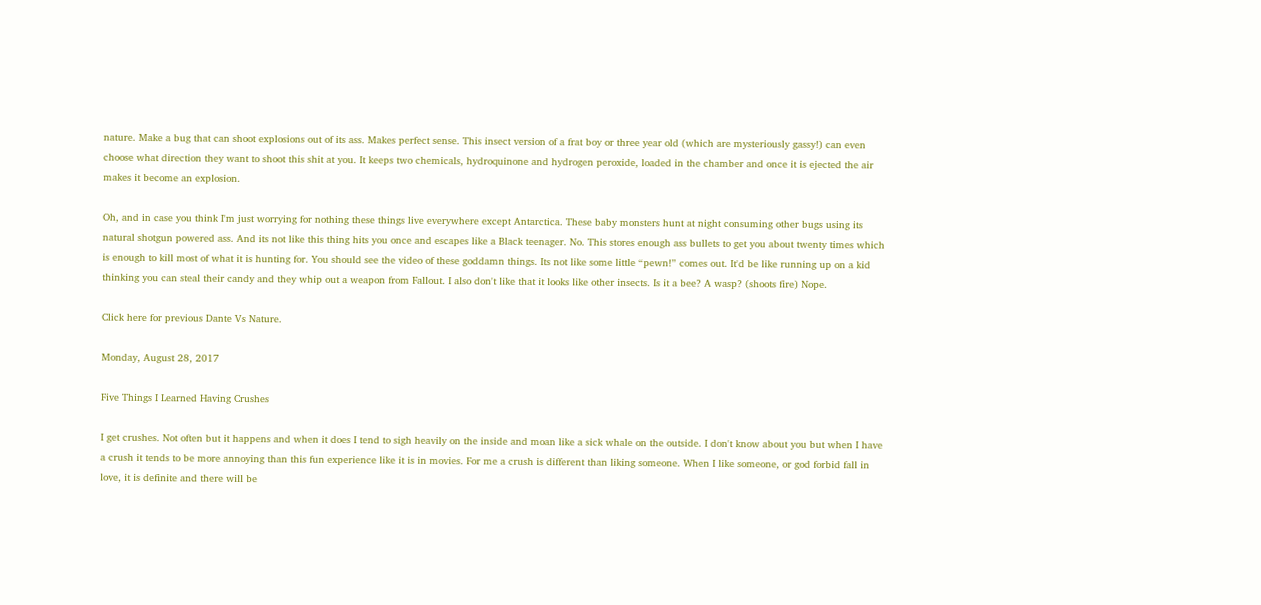nature. Make a bug that can shoot explosions out of its ass. Makes perfect sense. This insect version of a frat boy or three year old (which are mysteriously gassy!) can even choose what direction they want to shoot this shit at you. It keeps two chemicals, hydroquinone and hydrogen peroxide, loaded in the chamber and once it is ejected the air makes it become an explosion.

Oh, and in case you think I'm just worrying for nothing these things live everywhere except Antarctica. These baby monsters hunt at night consuming other bugs using its natural shotgun powered ass. And its not like this thing hits you once and escapes like a Black teenager. No. This stores enough ass bullets to get you about twenty times which is enough to kill most of what it is hunting for. You should see the video of these goddamn things. Its not like some little “pewn!” comes out. It'd be like running up on a kid thinking you can steal their candy and they whip out a weapon from Fallout. I also don't like that it looks like other insects. Is it a bee? A wasp? (shoots fire) Nope.

Click here for previous Dante Vs Nature.

Monday, August 28, 2017

Five Things I Learned Having Crushes

I get crushes. Not often but it happens and when it does I tend to sigh heavily on the inside and moan like a sick whale on the outside. I don't know about you but when I have a crush it tends to be more annoying than this fun experience like it is in movies. For me a crush is different than liking someone. When I like someone, or god forbid fall in love, it is definite and there will be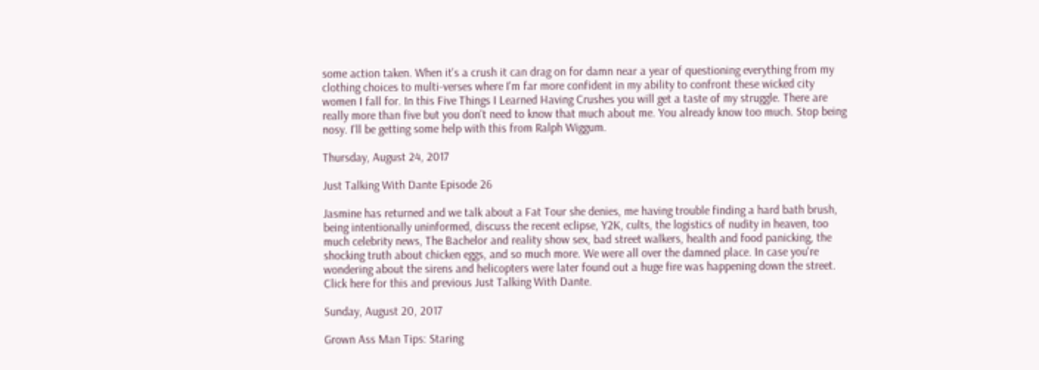some action taken. When it's a crush it can drag on for damn near a year of questioning everything from my clothing choices to multi-verses where I'm far more confident in my ability to confront these wicked city women I fall for. In this Five Things I Learned Having Crushes you will get a taste of my struggle. There are really more than five but you don't need to know that much about me. You already know too much. Stop being nosy. I'll be getting some help with this from Ralph Wiggum.

Thursday, August 24, 2017

Just Talking With Dante Episode 26

Jasmine has returned and we talk about a Fat Tour she denies, me having trouble finding a hard bath brush, being intentionally uninformed, discuss the recent eclipse, Y2K, cults, the logistics of nudity in heaven, too much celebrity news, The Bachelor and reality show sex, bad street walkers, health and food panicking, the shocking truth about chicken eggs, and so much more. We were all over the damned place. In case you're wondering about the sirens and helicopters were later found out a huge fire was happening down the street. Click here for this and previous Just Talking With Dante.

Sunday, August 20, 2017

Grown Ass Man Tips: Staring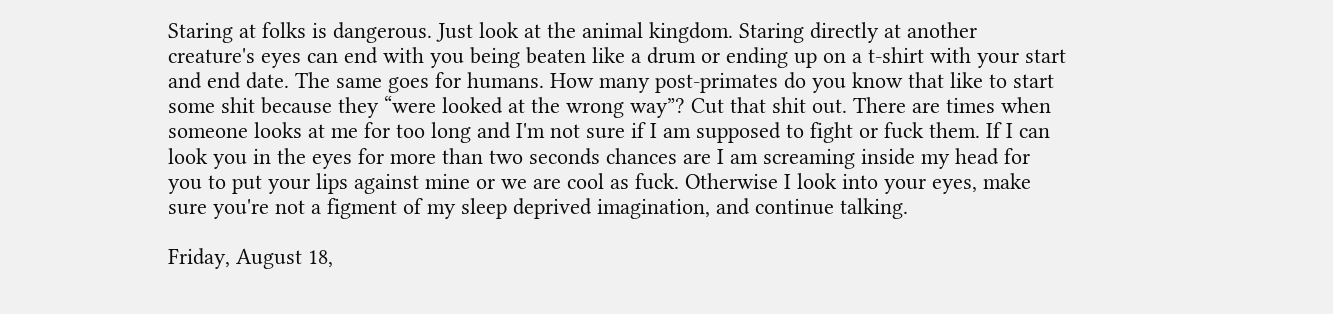Staring at folks is dangerous. Just look at the animal kingdom. Staring directly at another creature's eyes can end with you being beaten like a drum or ending up on a t-shirt with your start and end date. The same goes for humans. How many post-primates do you know that like to start some shit because they “were looked at the wrong way”? Cut that shit out. There are times when someone looks at me for too long and I'm not sure if I am supposed to fight or fuck them. If I can look you in the eyes for more than two seconds chances are I am screaming inside my head for you to put your lips against mine or we are cool as fuck. Otherwise I look into your eyes, make sure you're not a figment of my sleep deprived imagination, and continue talking.

Friday, August 18,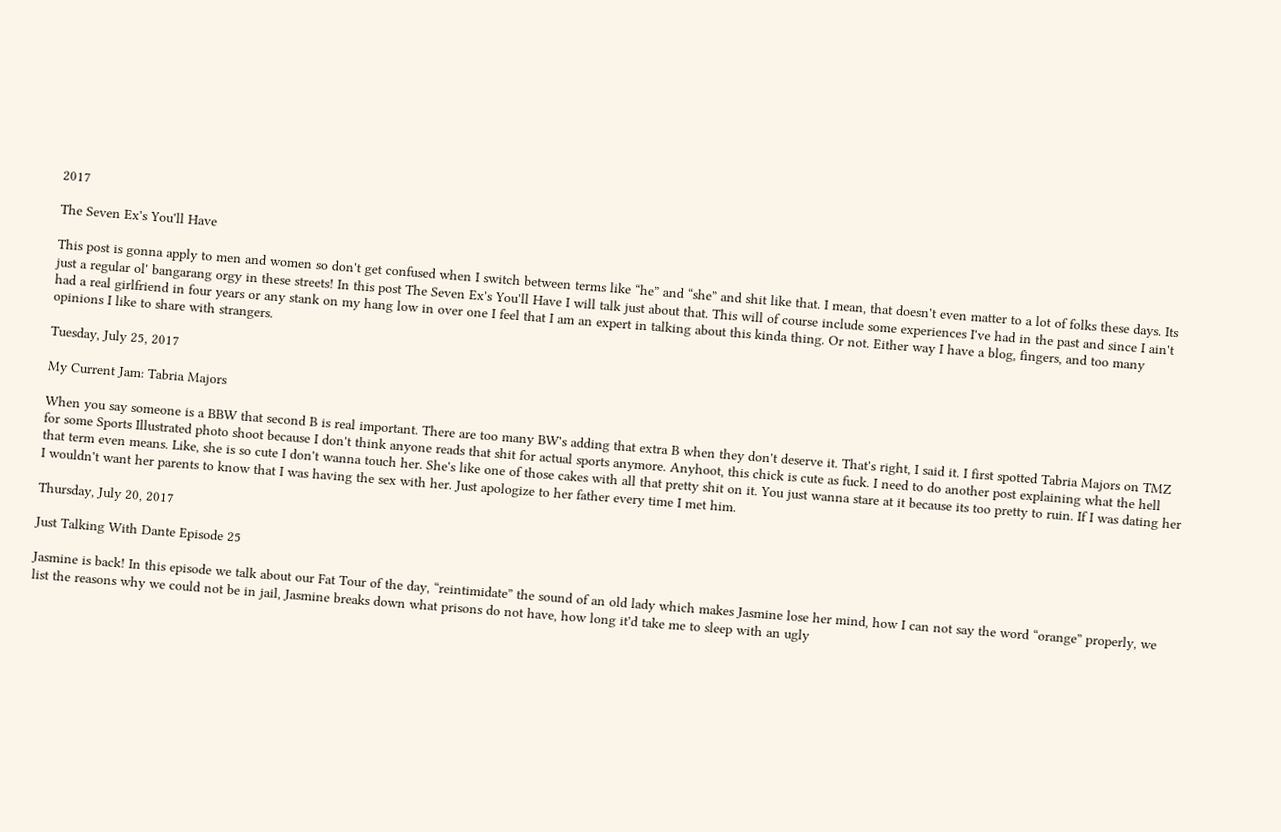2017

The Seven Ex's You'll Have

This post is gonna apply to men and women so don't get confused when I switch between terms like “he” and “she” and shit like that. I mean, that doesn't even matter to a lot of folks these days. Its just a regular ol' bangarang orgy in these streets! In this post The Seven Ex's You'll Have I will talk just about that. This will of course include some experiences I've had in the past and since I ain't had a real girlfriend in four years or any stank on my hang low in over one I feel that I am an expert in talking about this kinda thing. Or not. Either way I have a blog, fingers, and too many opinions I like to share with strangers.

Tuesday, July 25, 2017

My Current Jam: Tabria Majors

When you say someone is a BBW that second B is real important. There are too many BW's adding that extra B when they don't deserve it. That's right, I said it. I first spotted Tabria Majors on TMZ for some Sports Illustrated photo shoot because I don't think anyone reads that shit for actual sports anymore. Anyhoot, this chick is cute as fuck. I need to do another post explaining what the hell that term even means. Like, she is so cute I don't wanna touch her. She's like one of those cakes with all that pretty shit on it. You just wanna stare at it because its too pretty to ruin. If I was dating her I wouldn't want her parents to know that I was having the sex with her. Just apologize to her father every time I met him.

Thursday, July 20, 2017

Just Talking With Dante Episode 25

Jasmine is back! In this episode we talk about our Fat Tour of the day, “reintimidate” the sound of an old lady which makes Jasmine lose her mind, how I can not say the word “orange” properly, we list the reasons why we could not be in jail, Jasmine breaks down what prisons do not have, how long it'd take me to sleep with an ugly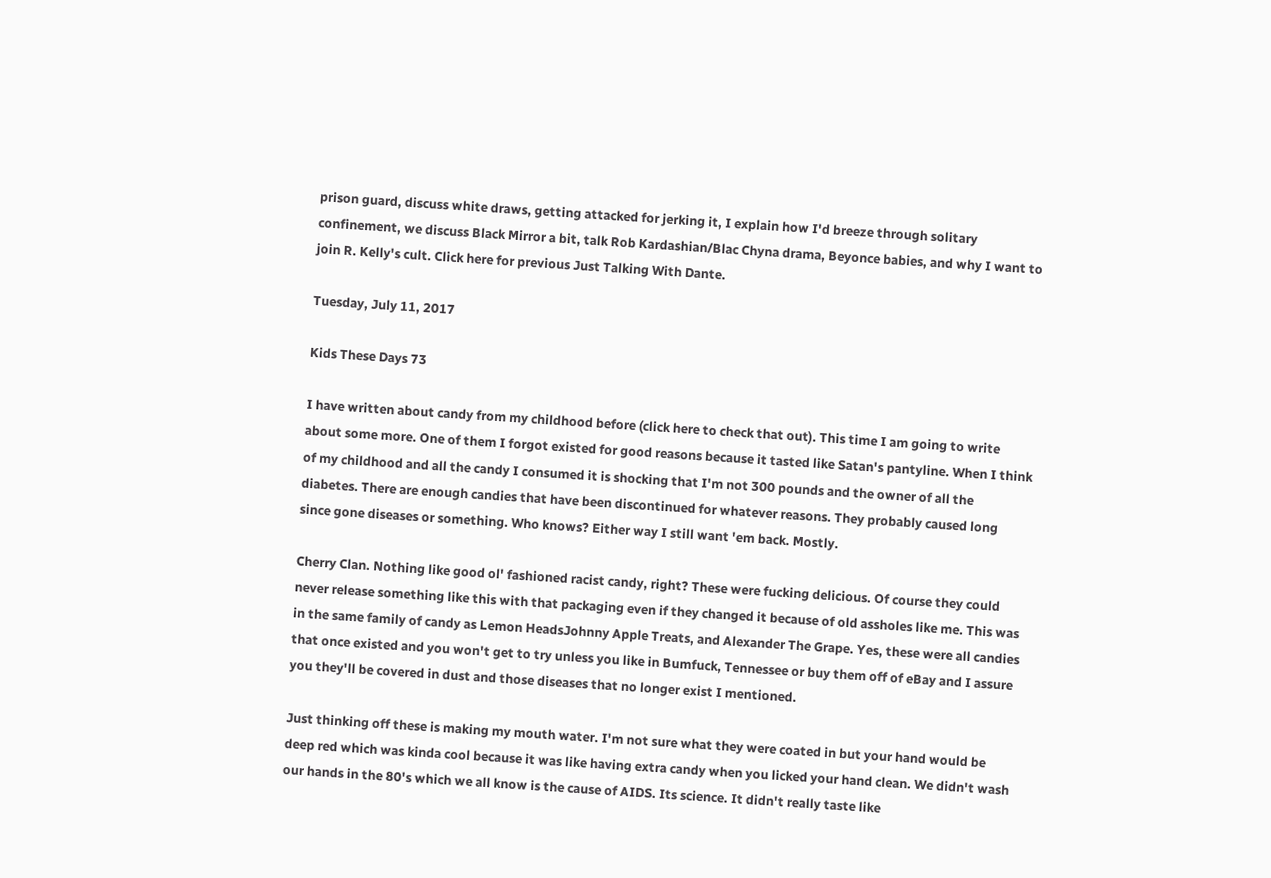prison guard, discuss white draws, getting attacked for jerking it, I explain how I'd breeze through solitary confinement, we discuss Black Mirror a bit, talk Rob Kardashian/Blac Chyna drama, Beyonce babies, and why I want to join R. Kelly's cult. Click here for previous Just Talking With Dante.

Tuesday, July 11, 2017

Kids These Days 73

I have written about candy from my childhood before (click here to check that out). This time I am going to write about some more. One of them I forgot existed for good reasons because it tasted like Satan's pantyline. When I think of my childhood and all the candy I consumed it is shocking that I'm not 300 pounds and the owner of all the diabetes. There are enough candies that have been discontinued for whatever reasons. They probably caused long since gone diseases or something. Who knows? Either way I still want 'em back. Mostly.

Cherry Clan. Nothing like good ol' fashioned racist candy, right? These were fucking delicious. Of course they could never release something like this with that packaging even if they changed it because of old assholes like me. This was in the same family of candy as Lemon HeadsJohnny Apple Treats, and Alexander The Grape. Yes, these were all candies that once existed and you won't get to try unless you like in Bumfuck, Tennessee or buy them off of eBay and I assure you they'll be covered in dust and those diseases that no longer exist I mentioned.

Just thinking off these is making my mouth water. I'm not sure what they were coated in but your hand would be deep red which was kinda cool because it was like having extra candy when you licked your hand clean. We didn't wash our hands in the 80's which we all know is the cause of AIDS. Its science. It didn't really taste like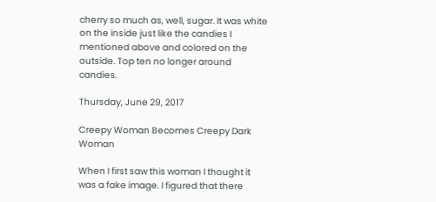cherry so much as, well, sugar. It was white on the inside just like the candies I mentioned above and colored on the outside. Top ten no longer around candies.

Thursday, June 29, 2017

Creepy Woman Becomes Creepy Dark Woman

When I first saw this woman I thought it was a fake image. I figured that there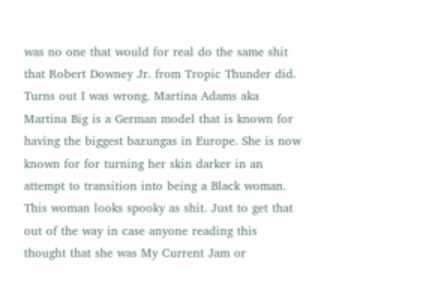was no one that would for real do the same shit that Robert Downey Jr. from Tropic Thunder did. Turns out I was wrong. Martina Adams aka Martina Big is a German model that is known for having the biggest bazungas in Europe. She is now known for for turning her skin darker in an attempt to transition into being a Black woman. This woman looks spooky as shit. Just to get that out of the way in case anyone reading this thought that she was My Current Jam or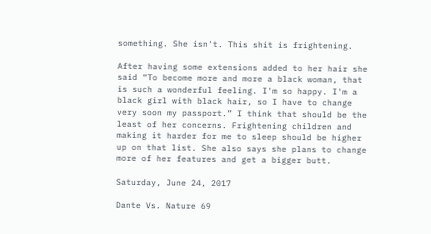something. She isn't. This shit is frightening.

After having some extensions added to her hair she said “To become more and more a black woman, that is such a wonderful feeling. I'm so happy. I'm a black girl with black hair, so I have to change very soon my passport.” I think that should be the least of her concerns. Frightening children and making it harder for me to sleep should be higher up on that list. She also says she plans to change more of her features and get a bigger butt.

Saturday, June 24, 2017

Dante Vs. Nature 69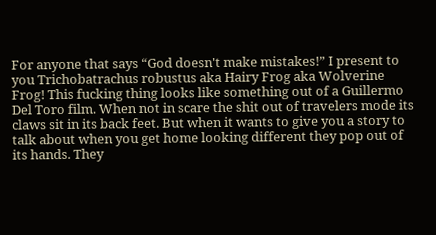For anyone that says “God doesn't make mistakes!” I present to you Trichobatrachus robustus aka Hairy Frog aka Wolverine Frog! This fucking thing looks like something out of a Guillermo Del Toro film. When not in scare the shit out of travelers mode its claws sit in its back feet. But when it wants to give you a story to talk about when you get home looking different they pop out of its hands. They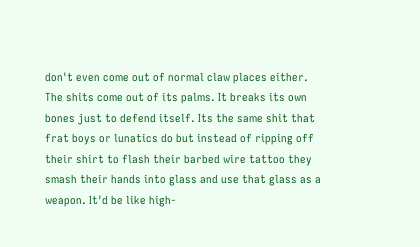don't even come out of normal claw places either. The shits come out of its palms. It breaks its own bones just to defend itself. Its the same shit that frat boys or lunatics do but instead of ripping off their shirt to flash their barbed wire tattoo they smash their hands into glass and use that glass as a weapon. It'd be like high-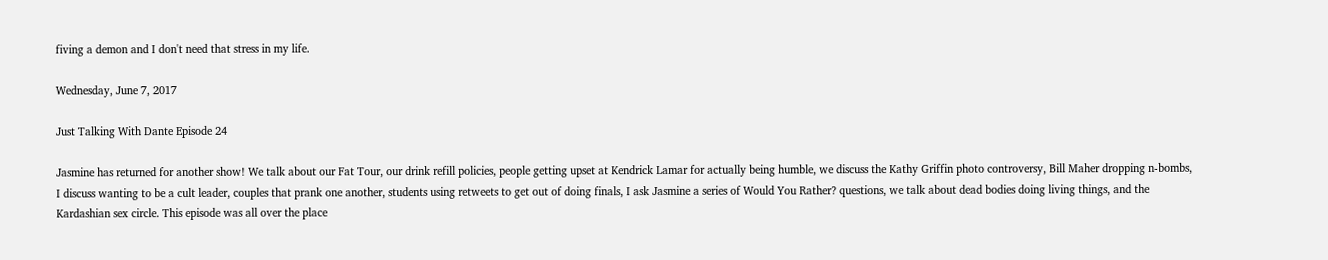fiving a demon and I don't need that stress in my life.

Wednesday, June 7, 2017

Just Talking With Dante Episode 24

Jasmine has returned for another show! We talk about our Fat Tour, our drink refill policies, people getting upset at Kendrick Lamar for actually being humble, we discuss the Kathy Griffin photo controversy, Bill Maher dropping n-bombs, I discuss wanting to be a cult leader, couples that prank one another, students using retweets to get out of doing finals, I ask Jasmine a series of Would You Rather? questions, we talk about dead bodies doing living things, and the Kardashian sex circle. This episode was all over the place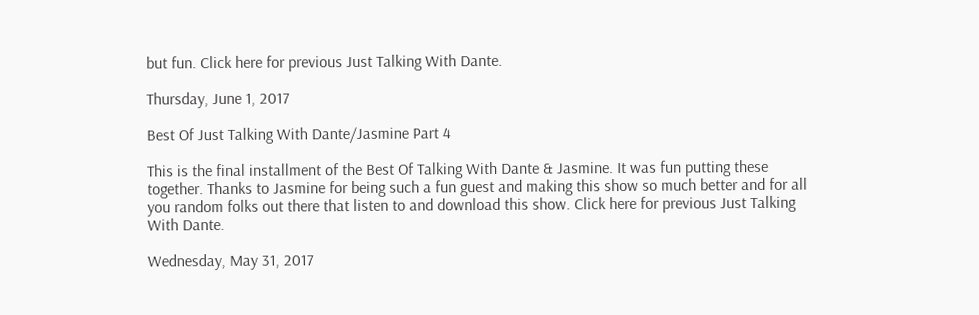but fun. Click here for previous Just Talking With Dante.

Thursday, June 1, 2017

Best Of Just Talking With Dante/Jasmine Part 4

This is the final installment of the Best Of Talking With Dante & Jasmine. It was fun putting these together. Thanks to Jasmine for being such a fun guest and making this show so much better and for all you random folks out there that listen to and download this show. Click here for previous Just Talking With Dante.

Wednesday, May 31, 2017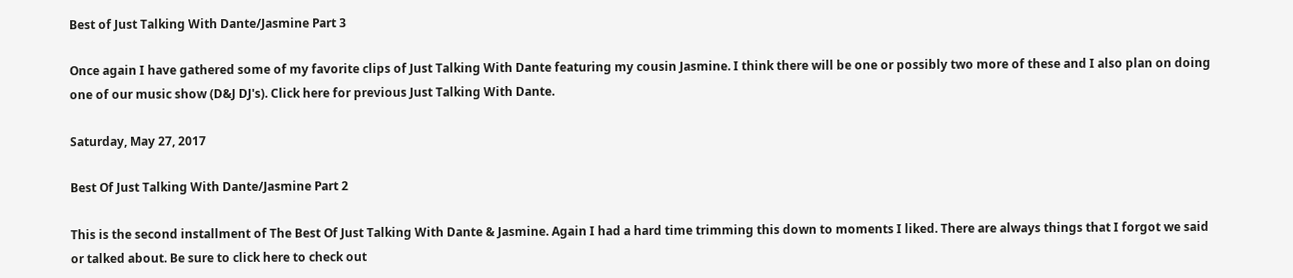Best of Just Talking With Dante/Jasmine Part 3

Once again I have gathered some of my favorite clips of Just Talking With Dante featuring my cousin Jasmine. I think there will be one or possibly two more of these and I also plan on doing one of our music show (D&J DJ's). Click here for previous Just Talking With Dante.

Saturday, May 27, 2017

Best Of Just Talking With Dante/Jasmine Part 2

This is the second installment of The Best Of Just Talking With Dante & Jasmine. Again I had a hard time trimming this down to moments I liked. There are always things that I forgot we said or talked about. Be sure to click here to check out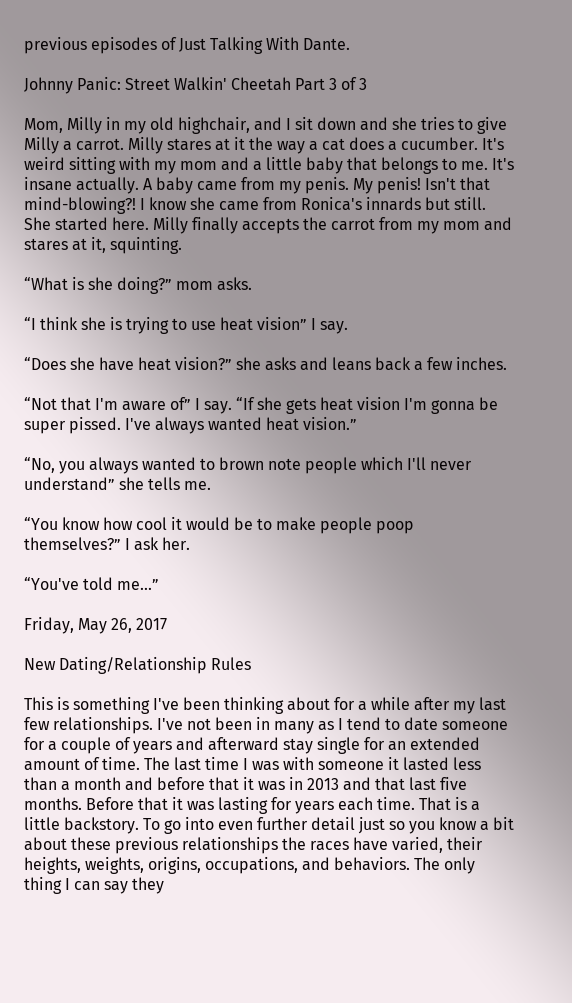previous episodes of Just Talking With Dante.

Johnny Panic: Street Walkin' Cheetah Part 3 of 3

Mom, Milly in my old highchair, and I sit down and she tries to give Milly a carrot. Milly stares at it the way a cat does a cucumber. It's weird sitting with my mom and a little baby that belongs to me. It's insane actually. A baby came from my penis. My penis! Isn't that mind-blowing?! I know she came from Ronica's innards but still. She started here. Milly finally accepts the carrot from my mom and stares at it, squinting.

“What is she doing?” mom asks.

“I think she is trying to use heat vision” I say.

“Does she have heat vision?” she asks and leans back a few inches.

“Not that I'm aware of” I say. “If she gets heat vision I'm gonna be super pissed. I've always wanted heat vision.”

“No, you always wanted to brown note people which I'll never understand” she tells me.

“You know how cool it would be to make people poop themselves?” I ask her.

“You've told me...”

Friday, May 26, 2017

New Dating/Relationship Rules

This is something I've been thinking about for a while after my last few relationships. I've not been in many as I tend to date someone for a couple of years and afterward stay single for an extended amount of time. The last time I was with someone it lasted less than a month and before that it was in 2013 and that last five months. Before that it was lasting for years each time. That is a little backstory. To go into even further detail just so you know a bit about these previous relationships the races have varied, their heights, weights, origins, occupations, and behaviors. The only thing I can say they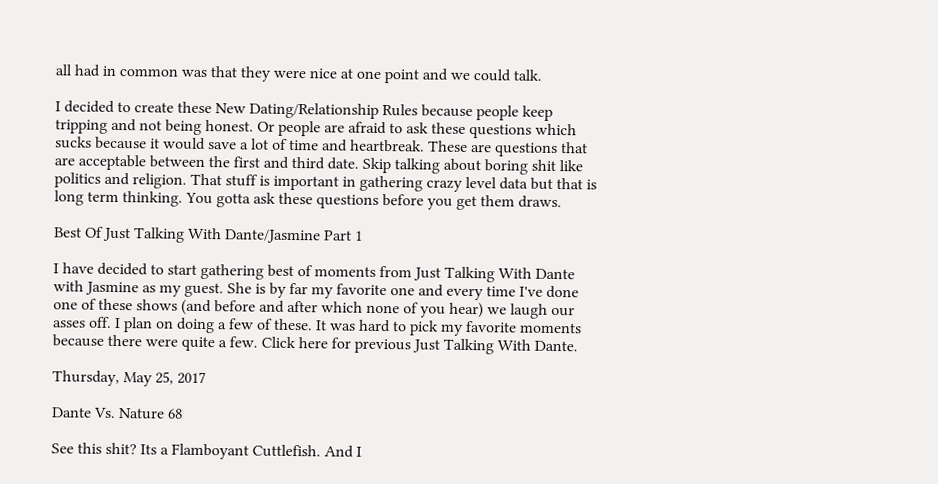all had in common was that they were nice at one point and we could talk.

I decided to create these New Dating/Relationship Rules because people keep tripping and not being honest. Or people are afraid to ask these questions which sucks because it would save a lot of time and heartbreak. These are questions that are acceptable between the first and third date. Skip talking about boring shit like politics and religion. That stuff is important in gathering crazy level data but that is long term thinking. You gotta ask these questions before you get them draws.

Best Of Just Talking With Dante/Jasmine Part 1

I have decided to start gathering best of moments from Just Talking With Dante with Jasmine as my guest. She is by far my favorite one and every time I've done one of these shows (and before and after which none of you hear) we laugh our asses off. I plan on doing a few of these. It was hard to pick my favorite moments because there were quite a few. Click here for previous Just Talking With Dante.

Thursday, May 25, 2017

Dante Vs. Nature 68

See this shit? Its a Flamboyant Cuttlefish. And I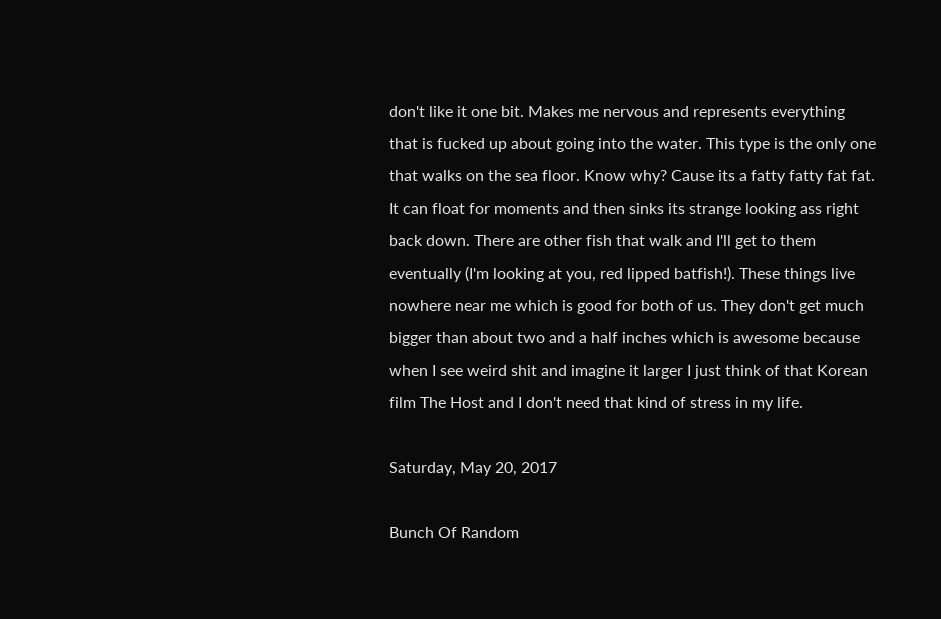don't like it one bit. Makes me nervous and represents everything that is fucked up about going into the water. This type is the only one that walks on the sea floor. Know why? Cause its a fatty fatty fat fat. It can float for moments and then sinks its strange looking ass right back down. There are other fish that walk and I'll get to them eventually (I'm looking at you, red lipped batfish!). These things live nowhere near me which is good for both of us. They don't get much bigger than about two and a half inches which is awesome because when I see weird shit and imagine it larger I just think of that Korean film The Host and I don't need that kind of stress in my life.

Saturday, May 20, 2017

Bunch Of Random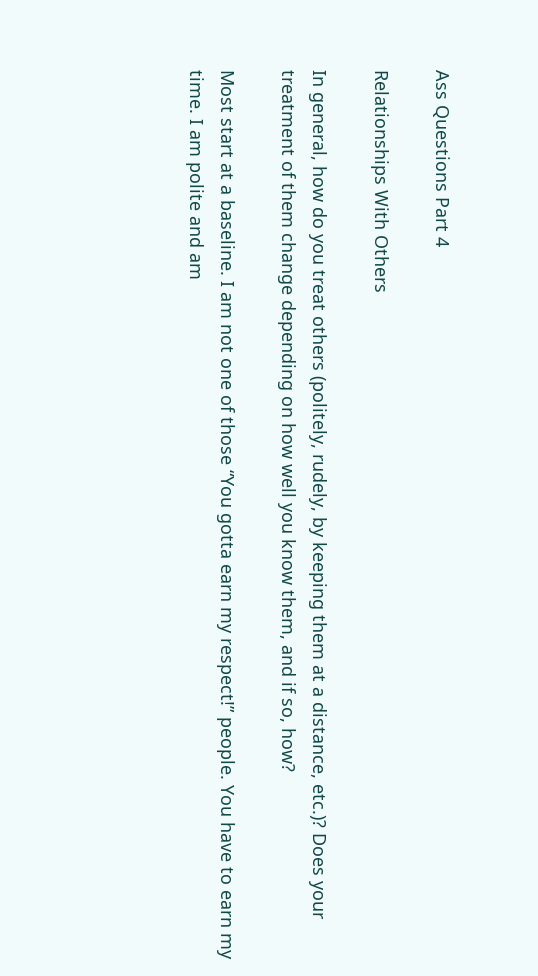Ass Questions Part 4

Relationships With Others

In general, how do you treat others (politely, rudely, by keeping them at a distance, etc.)? Does your treatment of them change depending on how well you know them, and if so, how?

Most start at a baseline. I am not one of those “You gotta earn my respect!” people. You have to earn my time. I am polite and am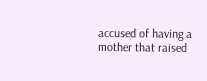accused of having a mother that raised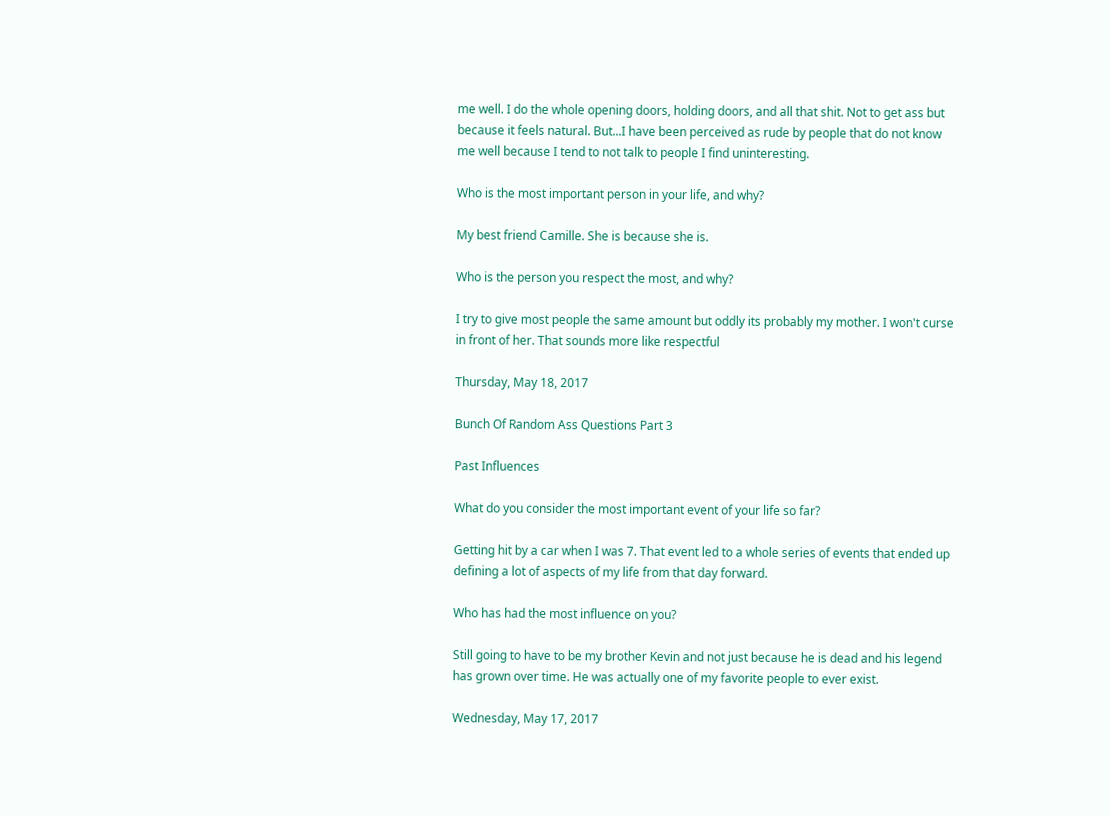me well. I do the whole opening doors, holding doors, and all that shit. Not to get ass but because it feels natural. But...I have been perceived as rude by people that do not know me well because I tend to not talk to people I find uninteresting.

Who is the most important person in your life, and why?

My best friend Camille. She is because she is.

Who is the person you respect the most, and why?

I try to give most people the same amount but oddly its probably my mother. I won't curse in front of her. That sounds more like respectful

Thursday, May 18, 2017

Bunch Of Random Ass Questions Part 3

Past Influences

What do you consider the most important event of your life so far?

Getting hit by a car when I was 7. That event led to a whole series of events that ended up defining a lot of aspects of my life from that day forward.

Who has had the most influence on you?

Still going to have to be my brother Kevin and not just because he is dead and his legend has grown over time. He was actually one of my favorite people to ever exist.

Wednesday, May 17, 2017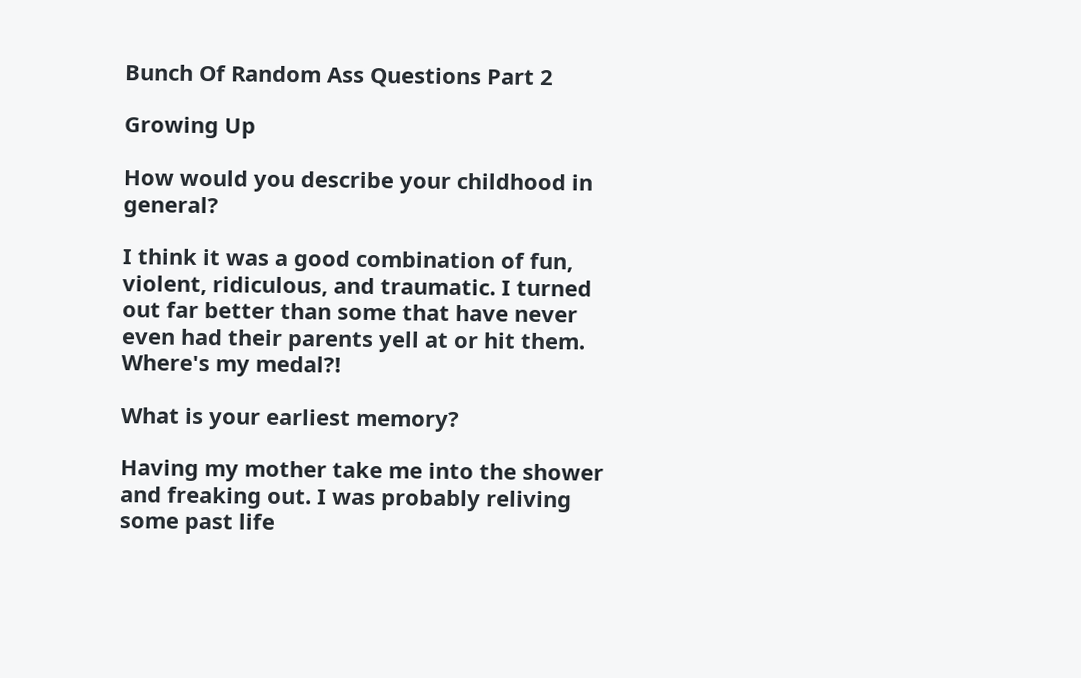Bunch Of Random Ass Questions Part 2

Growing Up

How would you describe your childhood in general?

I think it was a good combination of fun, violent, ridiculous, and traumatic. I turned out far better than some that have never even had their parents yell at or hit them. Where's my medal?!

What is your earliest memory?

Having my mother take me into the shower and freaking out. I was probably reliving some past life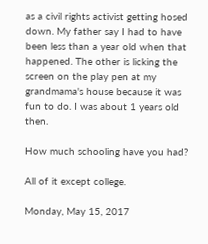as a civil rights activist getting hosed down. My father say I had to have been less than a year old when that happened. The other is licking the screen on the play pen at my grandmama's house because it was fun to do. I was about 1 years old then.

How much schooling have you had?

All of it except college.

Monday, May 15, 2017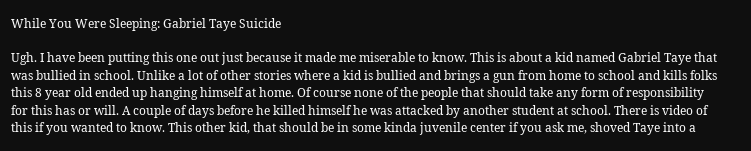While You Were Sleeping: Gabriel Taye Suicide

Ugh. I have been putting this one out just because it made me miserable to know. This is about a kid named Gabriel Taye that was bullied in school. Unlike a lot of other stories where a kid is bullied and brings a gun from home to school and kills folks this 8 year old ended up hanging himself at home. Of course none of the people that should take any form of responsibility for this has or will. A couple of days before he killed himself he was attacked by another student at school. There is video of this if you wanted to know. This other kid, that should be in some kinda juvenile center if you ask me, shoved Taye into a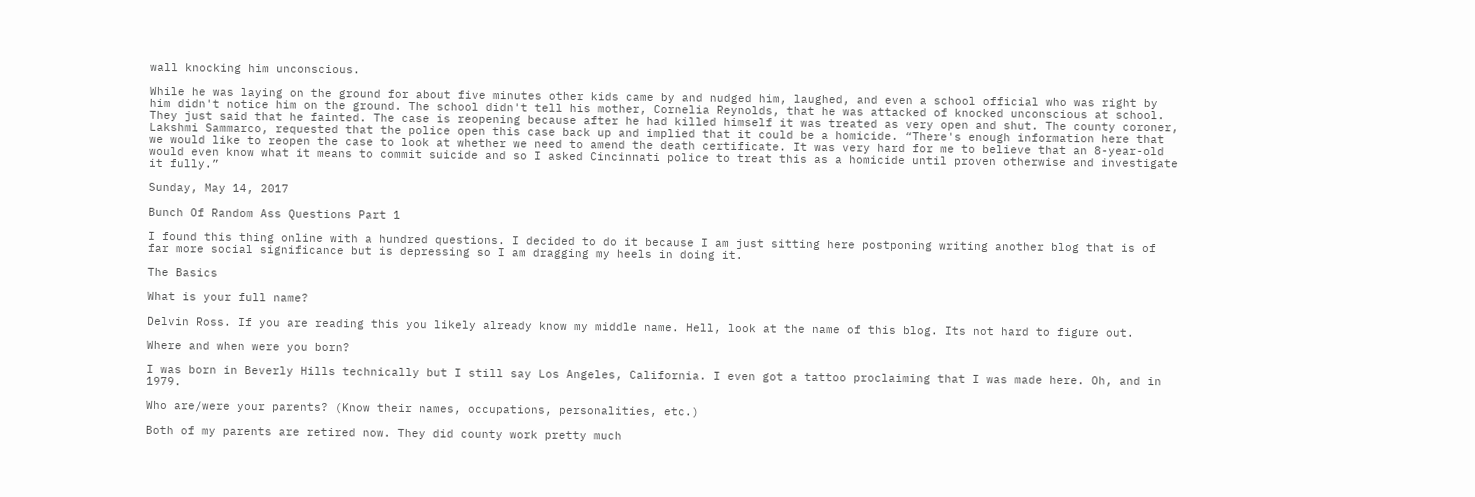wall knocking him unconscious.

While he was laying on the ground for about five minutes other kids came by and nudged him, laughed, and even a school official who was right by him didn't notice him on the ground. The school didn't tell his mother, Cornelia Reynolds, that he was attacked of knocked unconscious at school. They just said that he fainted. The case is reopening because after he had killed himself it was treated as very open and shut. The county coroner, Lakshmi Sammarco, requested that the police open this case back up and implied that it could be a homicide. “There's enough information here that we would like to reopen the case to look at whether we need to amend the death certificate. It was very hard for me to believe that an 8-year-old would even know what it means to commit suicide and so I asked Cincinnati police to treat this as a homicide until proven otherwise and investigate it fully.”

Sunday, May 14, 2017

Bunch Of Random Ass Questions Part 1

I found this thing online with a hundred questions. I decided to do it because I am just sitting here postponing writing another blog that is of far more social significance but is depressing so I am dragging my heels in doing it.

The Basics

What is your full name?

Delvin Ross. If you are reading this you likely already know my middle name. Hell, look at the name of this blog. Its not hard to figure out.

Where and when were you born?

I was born in Beverly Hills technically but I still say Los Angeles, California. I even got a tattoo proclaiming that I was made here. Oh, and in 1979.

Who are/were your parents? (Know their names, occupations, personalities, etc.)

Both of my parents are retired now. They did county work pretty much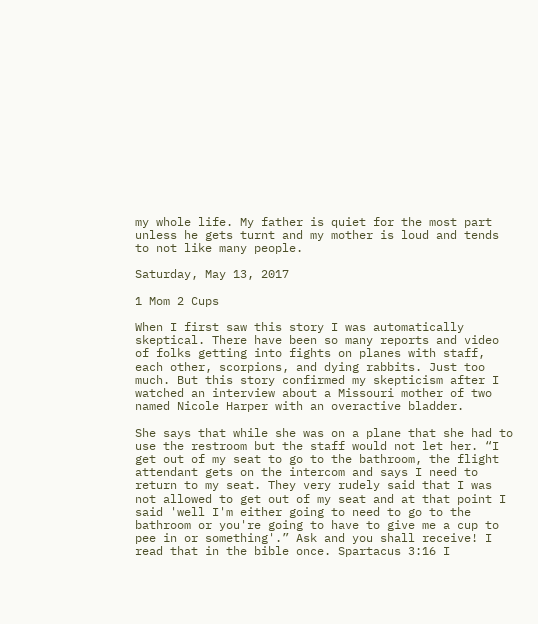my whole life. My father is quiet for the most part unless he gets turnt and my mother is loud and tends to not like many people.

Saturday, May 13, 2017

1 Mom 2 Cups

When I first saw this story I was automatically skeptical. There have been so many reports and video of folks getting into fights on planes with staff, each other, scorpions, and dying rabbits. Just too much. But this story confirmed my skepticism after I watched an interview about a Missouri mother of two named Nicole Harper with an overactive bladder.

She says that while she was on a plane that she had to use the restroom but the staff would not let her. “I get out of my seat to go to the bathroom, the flight attendant gets on the intercom and says I need to return to my seat. They very rudely said that I was not allowed to get out of my seat and at that point I said 'well I'm either going to need to go to the bathroom or you're going to have to give me a cup to pee in or something'.” Ask and you shall receive! I read that in the bible once. Spartacus 3:16 I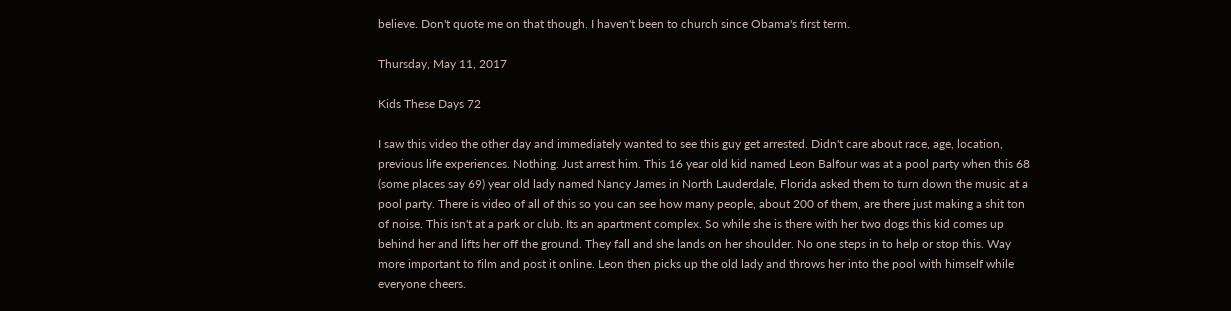believe. Don't quote me on that though. I haven't been to church since Obama's first term.

Thursday, May 11, 2017

Kids These Days 72

I saw this video the other day and immediately wanted to see this guy get arrested. Didn't care about race, age, location, previous life experiences. Nothing. Just arrest him. This 16 year old kid named Leon Balfour was at a pool party when this 68 (some places say 69) year old lady named Nancy James in North Lauderdale, Florida asked them to turn down the music at a pool party. There is video of all of this so you can see how many people, about 200 of them, are there just making a shit ton of noise. This isn't at a park or club. Its an apartment complex. So while she is there with her two dogs this kid comes up behind her and lifts her off the ground. They fall and she lands on her shoulder. No one steps in to help or stop this. Way more important to film and post it online. Leon then picks up the old lady and throws her into the pool with himself while everyone cheers.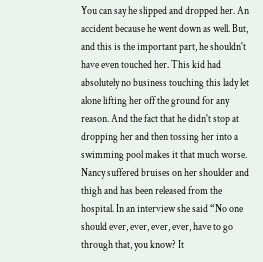You can say he slipped and dropped her. An accident because he went down as well. But, and this is the important part, he shouldn't have even touched her. This kid had absolutely no business touching this lady let alone lifting her off the ground for any reason. And the fact that he didn't stop at dropping her and then tossing her into a swimming pool makes it that much worse. Nancy suffered bruises on her shoulder and thigh and has been released from the hospital. In an interview she said “No one should ever, ever, ever, ever, have to go through that, you know? It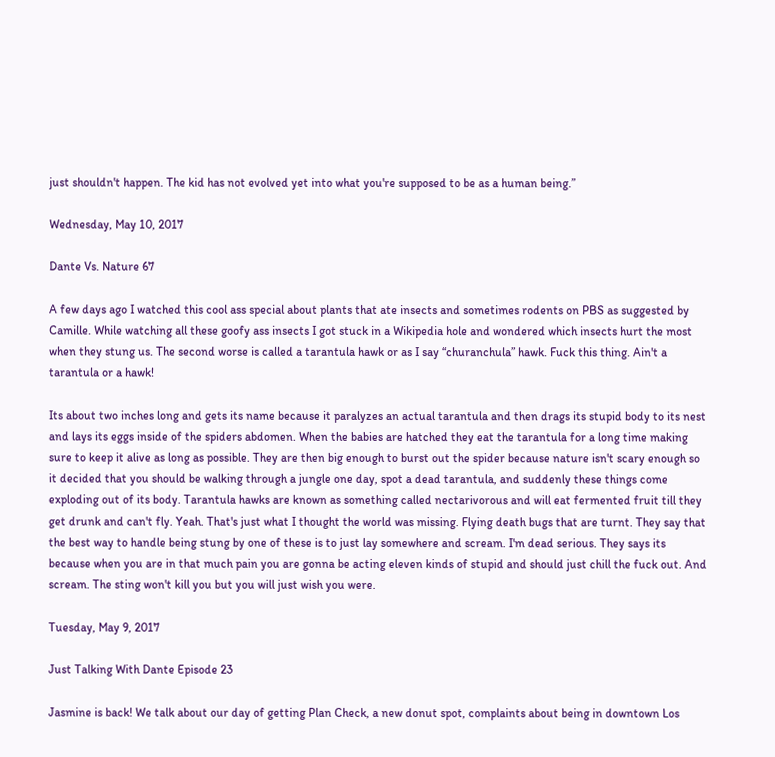just shouldn't happen. The kid has not evolved yet into what you're supposed to be as a human being.”

Wednesday, May 10, 2017

Dante Vs. Nature 67

A few days ago I watched this cool ass special about plants that ate insects and sometimes rodents on PBS as suggested by Camille. While watching all these goofy ass insects I got stuck in a Wikipedia hole and wondered which insects hurt the most when they stung us. The second worse is called a tarantula hawk or as I say “churanchula” hawk. Fuck this thing. Ain't a tarantula or a hawk!

Its about two inches long and gets its name because it paralyzes an actual tarantula and then drags its stupid body to its nest and lays its eggs inside of the spiders abdomen. When the babies are hatched they eat the tarantula for a long time making sure to keep it alive as long as possible. They are then big enough to burst out the spider because nature isn't scary enough so it decided that you should be walking through a jungle one day, spot a dead tarantula, and suddenly these things come exploding out of its body. Tarantula hawks are known as something called nectarivorous and will eat fermented fruit till they get drunk and can't fly. Yeah. That's just what I thought the world was missing. Flying death bugs that are turnt. They say that the best way to handle being stung by one of these is to just lay somewhere and scream. I'm dead serious. They says its because when you are in that much pain you are gonna be acting eleven kinds of stupid and should just chill the fuck out. And scream. The sting won't kill you but you will just wish you were.

Tuesday, May 9, 2017

Just Talking With Dante Episode 23

Jasmine is back! We talk about our day of getting Plan Check, a new donut spot, complaints about being in downtown Los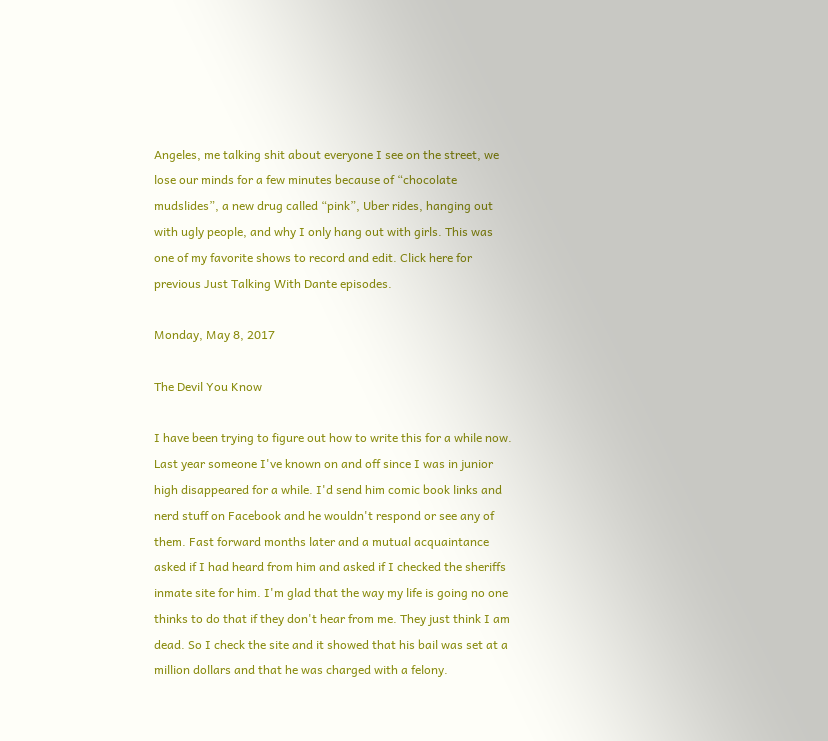Angeles, me talking shit about everyone I see on the street, we lose our minds for a few minutes because of “chocolate mudslides”, a new drug called “pink”, Uber rides, hanging out with ugly people, and why I only hang out with girls. This was one of my favorite shows to record and edit. Click here for previous Just Talking With Dante episodes.

Monday, May 8, 2017

The Devil You Know

I have been trying to figure out how to write this for a while now. Last year someone I've known on and off since I was in junior high disappeared for a while. I'd send him comic book links and nerd stuff on Facebook and he wouldn't respond or see any of them. Fast forward months later and a mutual acquaintance asked if I had heard from him and asked if I checked the sheriffs inmate site for him. I'm glad that the way my life is going no one thinks to do that if they don't hear from me. They just think I am dead. So I check the site and it showed that his bail was set at a million dollars and that he was charged with a felony.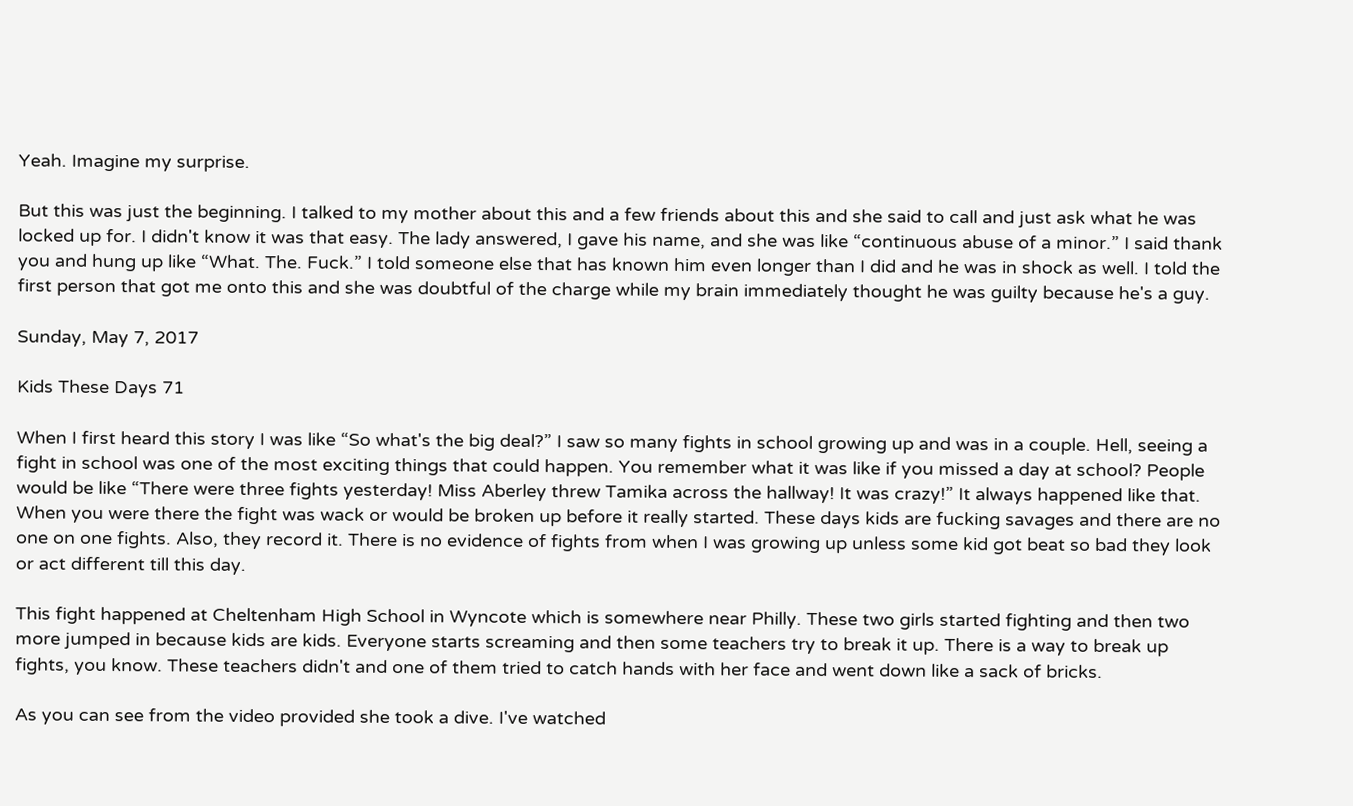Yeah. Imagine my surprise.

But this was just the beginning. I talked to my mother about this and a few friends about this and she said to call and just ask what he was locked up for. I didn't know it was that easy. The lady answered, I gave his name, and she was like “continuous abuse of a minor.” I said thank you and hung up like “What. The. Fuck.” I told someone else that has known him even longer than I did and he was in shock as well. I told the first person that got me onto this and she was doubtful of the charge while my brain immediately thought he was guilty because he's a guy.

Sunday, May 7, 2017

Kids These Days 71

When I first heard this story I was like “So what's the big deal?” I saw so many fights in school growing up and was in a couple. Hell, seeing a fight in school was one of the most exciting things that could happen. You remember what it was like if you missed a day at school? People would be like “There were three fights yesterday! Miss Aberley threw Tamika across the hallway! It was crazy!” It always happened like that. When you were there the fight was wack or would be broken up before it really started. These days kids are fucking savages and there are no one on one fights. Also, they record it. There is no evidence of fights from when I was growing up unless some kid got beat so bad they look or act different till this day.

This fight happened at Cheltenham High School in Wyncote which is somewhere near Philly. These two girls started fighting and then two more jumped in because kids are kids. Everyone starts screaming and then some teachers try to break it up. There is a way to break up fights, you know. These teachers didn't and one of them tried to catch hands with her face and went down like a sack of bricks.

As you can see from the video provided she took a dive. I've watched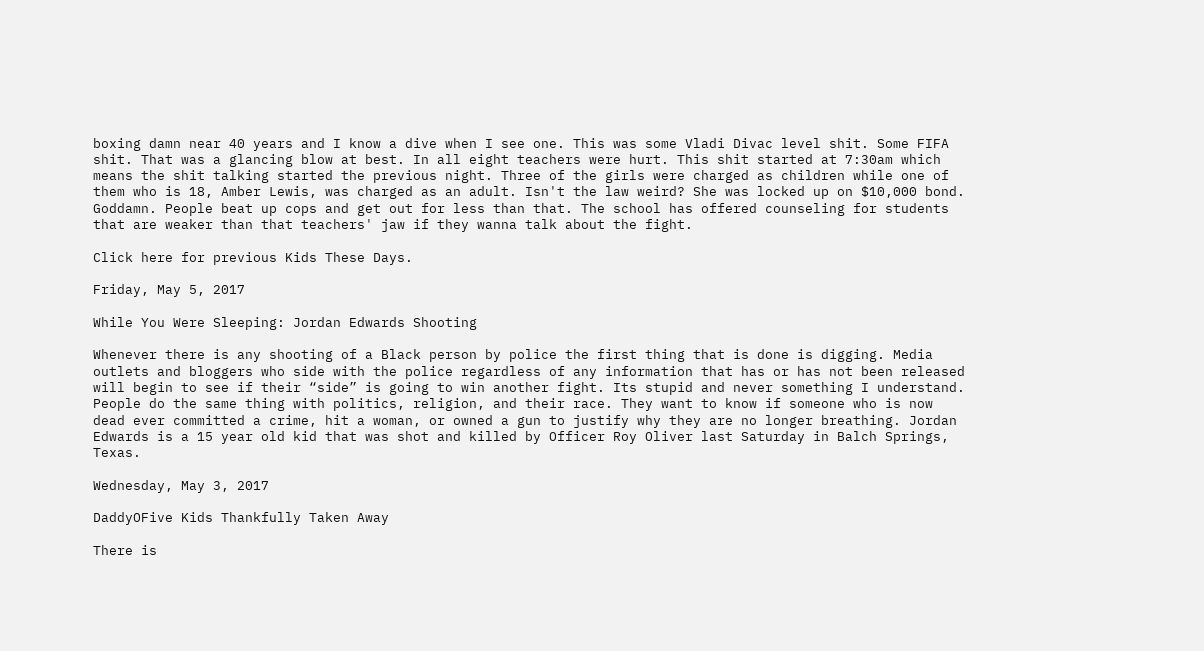boxing damn near 40 years and I know a dive when I see one. This was some Vladi Divac level shit. Some FIFA shit. That was a glancing blow at best. In all eight teachers were hurt. This shit started at 7:30am which means the shit talking started the previous night. Three of the girls were charged as children while one of them who is 18, Amber Lewis, was charged as an adult. Isn't the law weird? She was locked up on $10,000 bond. Goddamn. People beat up cops and get out for less than that. The school has offered counseling for students that are weaker than that teachers' jaw if they wanna talk about the fight.

Click here for previous Kids These Days.

Friday, May 5, 2017

While You Were Sleeping: Jordan Edwards Shooting

Whenever there is any shooting of a Black person by police the first thing that is done is digging. Media outlets and bloggers who side with the police regardless of any information that has or has not been released will begin to see if their “side” is going to win another fight. Its stupid and never something I understand. People do the same thing with politics, religion, and their race. They want to know if someone who is now dead ever committed a crime, hit a woman, or owned a gun to justify why they are no longer breathing. Jordan Edwards is a 15 year old kid that was shot and killed by Officer Roy Oliver last Saturday in Balch Springs, Texas.

Wednesday, May 3, 2017

DaddyOFive Kids Thankfully Taken Away

There is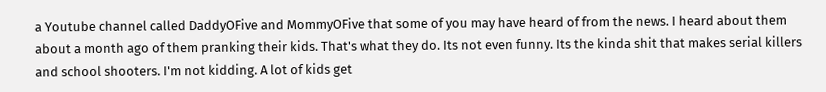a Youtube channel called DaddyOFive and MommyOFive that some of you may have heard of from the news. I heard about them about a month ago of them pranking their kids. That's what they do. Its not even funny. Its the kinda shit that makes serial killers and school shooters. I'm not kidding. A lot of kids get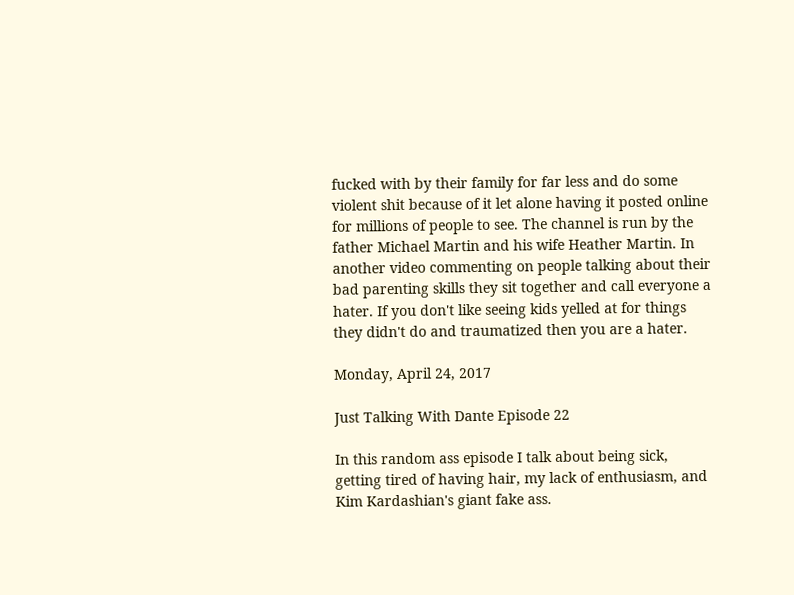fucked with by their family for far less and do some violent shit because of it let alone having it posted online for millions of people to see. The channel is run by the father Michael Martin and his wife Heather Martin. In another video commenting on people talking about their bad parenting skills they sit together and call everyone a hater. If you don't like seeing kids yelled at for things they didn't do and traumatized then you are a hater.

Monday, April 24, 2017

Just Talking With Dante Episode 22

In this random ass episode I talk about being sick, getting tired of having hair, my lack of enthusiasm, and Kim Kardashian's giant fake ass.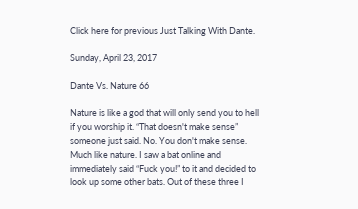Click here for previous Just Talking With Dante.

Sunday, April 23, 2017

Dante Vs. Nature 66

Nature is like a god that will only send you to hell if you worship it. “That doesn't make sense” someone just said. No. You don't make sense. Much like nature. I saw a bat online and immediately said “Fuck you!” to it and decided to look up some other bats. Out of these three I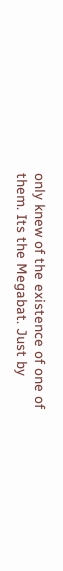only knew of the existence of one of them. Its the Megabat. Just by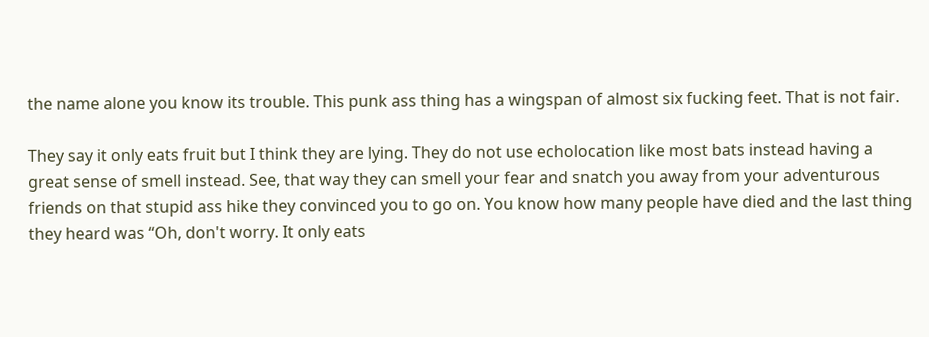the name alone you know its trouble. This punk ass thing has a wingspan of almost six fucking feet. That is not fair.

They say it only eats fruit but I think they are lying. They do not use echolocation like most bats instead having a great sense of smell instead. See, that way they can smell your fear and snatch you away from your adventurous friends on that stupid ass hike they convinced you to go on. You know how many people have died and the last thing they heard was “Oh, don't worry. It only eats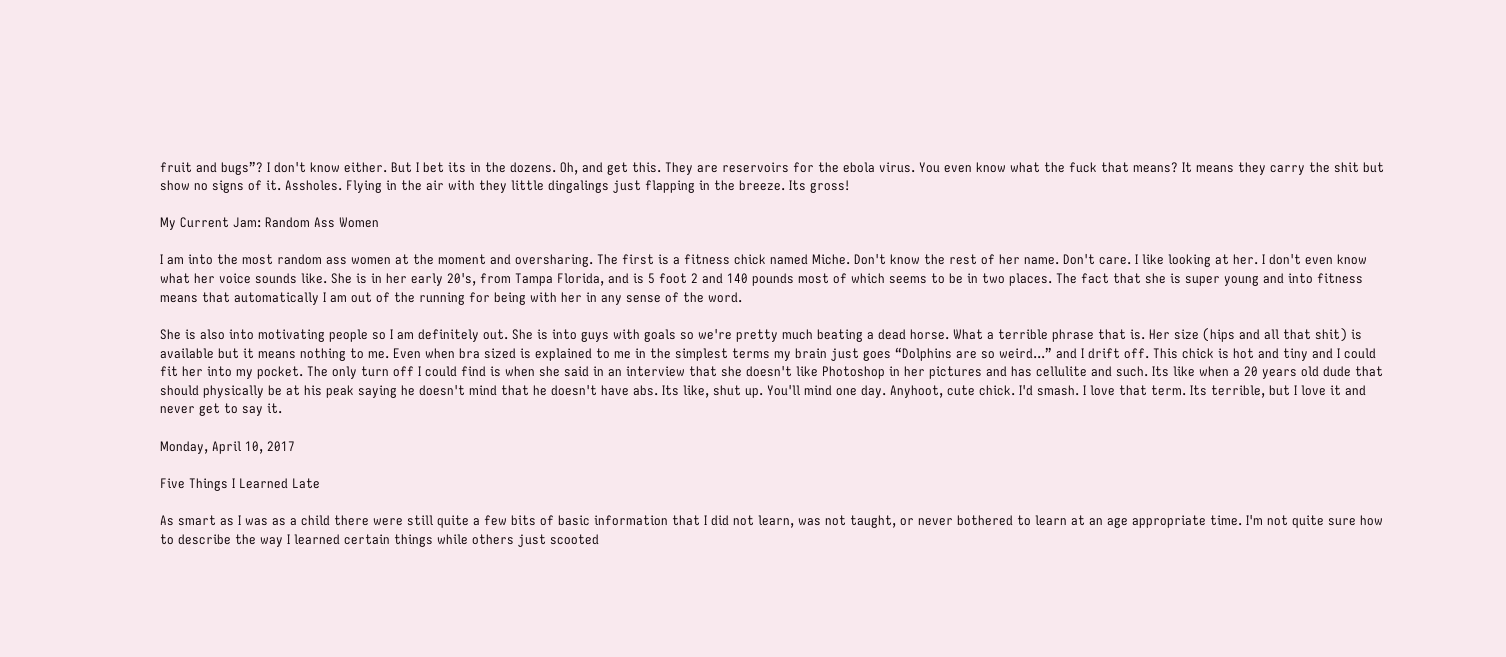fruit and bugs”? I don't know either. But I bet its in the dozens. Oh, and get this. They are reservoirs for the ebola virus. You even know what the fuck that means? It means they carry the shit but show no signs of it. Assholes. Flying in the air with they little dingalings just flapping in the breeze. Its gross!

My Current Jam: Random Ass Women

I am into the most random ass women at the moment and oversharing. The first is a fitness chick named Miche. Don't know the rest of her name. Don't care. I like looking at her. I don't even know what her voice sounds like. She is in her early 20's, from Tampa Florida, and is 5 foot 2 and 140 pounds most of which seems to be in two places. The fact that she is super young and into fitness means that automatically I am out of the running for being with her in any sense of the word.

She is also into motivating people so I am definitely out. She is into guys with goals so we're pretty much beating a dead horse. What a terrible phrase that is. Her size (hips and all that shit) is available but it means nothing to me. Even when bra sized is explained to me in the simplest terms my brain just goes “Dolphins are so weird...” and I drift off. This chick is hot and tiny and I could fit her into my pocket. The only turn off I could find is when she said in an interview that she doesn't like Photoshop in her pictures and has cellulite and such. Its like when a 20 years old dude that should physically be at his peak saying he doesn't mind that he doesn't have abs. Its like, shut up. You'll mind one day. Anyhoot, cute chick. I'd smash. I love that term. Its terrible, but I love it and never get to say it.

Monday, April 10, 2017

Five Things I Learned Late

As smart as I was as a child there were still quite a few bits of basic information that I did not learn, was not taught, or never bothered to learn at an age appropriate time. I'm not quite sure how to describe the way I learned certain things while others just scooted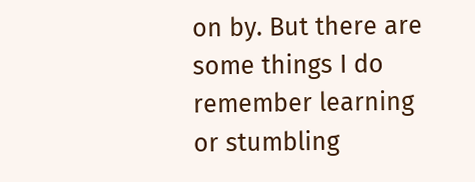on by. But there are some things I do remember learning or stumbling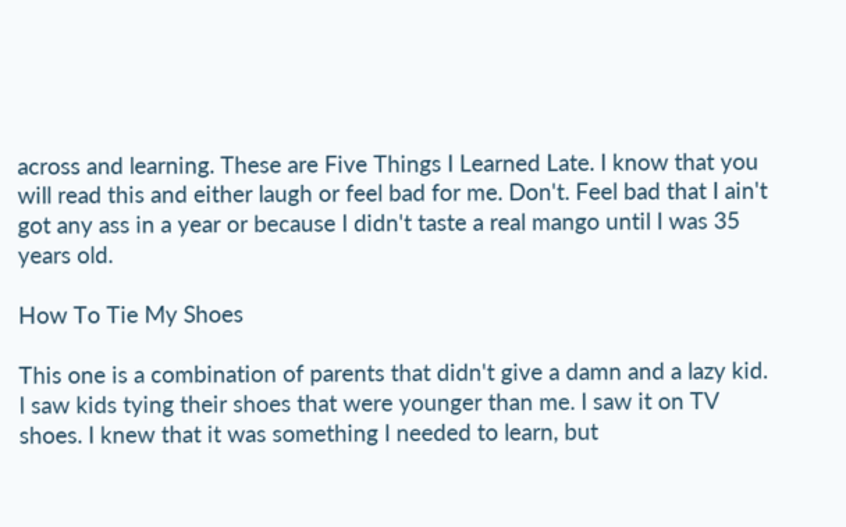across and learning. These are Five Things I Learned Late. I know that you will read this and either laugh or feel bad for me. Don't. Feel bad that I ain't got any ass in a year or because I didn't taste a real mango until I was 35 years old.

How To Tie My Shoes

This one is a combination of parents that didn't give a damn and a lazy kid. I saw kids tying their shoes that were younger than me. I saw it on TV shoes. I knew that it was something I needed to learn, but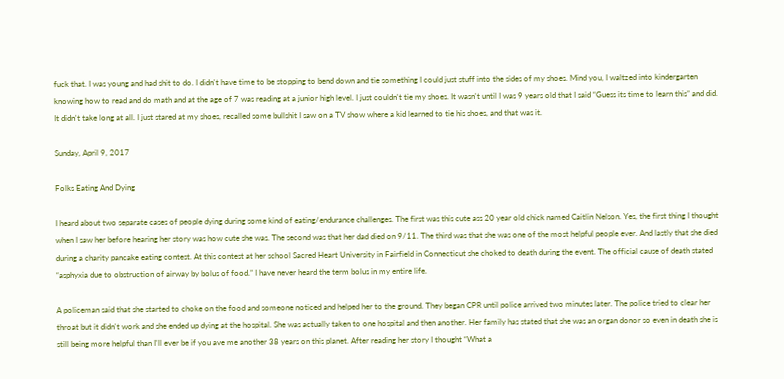fuck that. I was young and had shit to do. I didn't have time to be stopping to bend down and tie something I could just stuff into the sides of my shoes. Mind you, I waltzed into kindergarten knowing how to read and do math and at the age of 7 was reading at a junior high level. I just couldn't tie my shoes. It wasn't until I was 9 years old that I said “Guess its time to learn this” and did. It didn't take long at all. I just stared at my shoes, recalled some bullshit I saw on a TV show where a kid learned to tie his shoes, and that was it.

Sunday, April 9, 2017

Folks Eating And Dying

I heard about two separate cases of people dying during some kind of eating/endurance challenges. The first was this cute ass 20 year old chick named Caitlin Nelson. Yes, the first thing I thought when I saw her before hearing her story was how cute she was. The second was that her dad died on 9/11. The third was that she was one of the most helpful people ever. And lastly that she died during a charity pancake eating contest. At this contest at her school Sacred Heart University in Fairfield in Connecticut she choked to death during the event. The official cause of death stated “asphyxia due to obstruction of airway by bolus of food.” I have never heard the term bolus in my entire life.

A policeman said that she started to choke on the food and someone noticed and helped her to the ground. They began CPR until police arrived two minutes later. The police tried to clear her throat but it didn't work and she ended up dying at the hospital. She was actually taken to one hospital and then another. Her family has stated that she was an organ donor so even in death she is still being more helpful than I'll ever be if you ave me another 38 years on this planet. After reading her story I thought “What a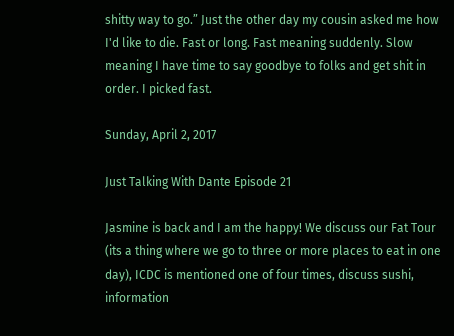shitty way to go.” Just the other day my cousin asked me how I'd like to die. Fast or long. Fast meaning suddenly. Slow meaning I have time to say goodbye to folks and get shit in order. I picked fast.

Sunday, April 2, 2017

Just Talking With Dante Episode 21

Jasmine is back and I am the happy! We discuss our Fat Tour (its a thing where we go to three or more places to eat in one day), ICDC is mentioned one of four times, discuss sushi, information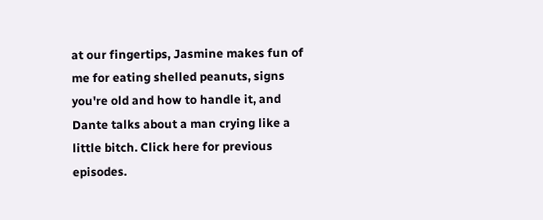at our fingertips, Jasmine makes fun of me for eating shelled peanuts, signs you're old and how to handle it, and Dante talks about a man crying like a little bitch. Click here for previous episodes.